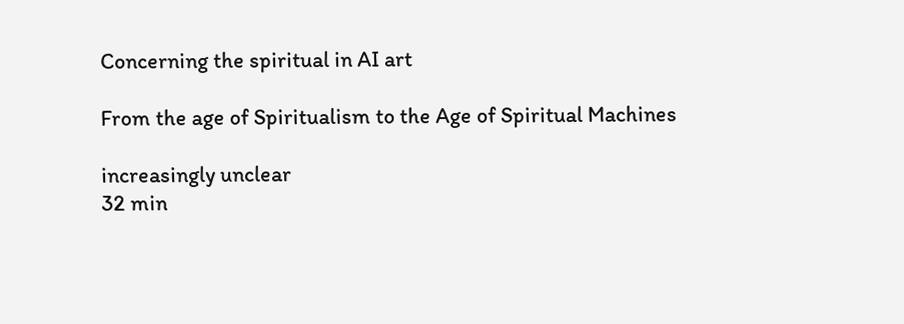Concerning the spiritual in AI art

From the age of Spiritualism to the Age of Spiritual Machines

increasingly unclear
32 min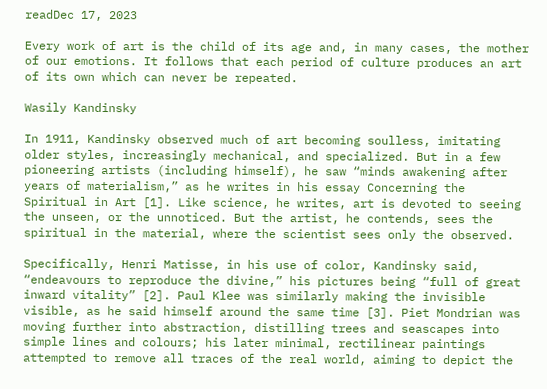readDec 17, 2023

Every work of art is the child of its age and, in many cases, the mother of our emotions. It follows that each period of culture produces an art of its own which can never be repeated.

Wasily Kandinsky

In 1911, Kandinsky observed much of art becoming soulless, imitating older styles, increasingly mechanical, and specialized. But in a few pioneering artists (including himself), he saw “minds awakening after years of materialism,” as he writes in his essay Concerning the Spiritual in Art [1]. Like science, he writes, art is devoted to seeing the unseen, or the unnoticed. But the artist, he contends, sees the spiritual in the material, where the scientist sees only the observed.

Specifically, Henri Matisse, in his use of color, Kandinsky said, “endeavours to reproduce the divine,” his pictures being “full of great inward vitality” [2]. Paul Klee was similarly making the invisible visible, as he said himself around the same time [3]. Piet Mondrian was moving further into abstraction, distilling trees and seascapes into simple lines and colours; his later minimal, rectilinear paintings attempted to remove all traces of the real world, aiming to depict the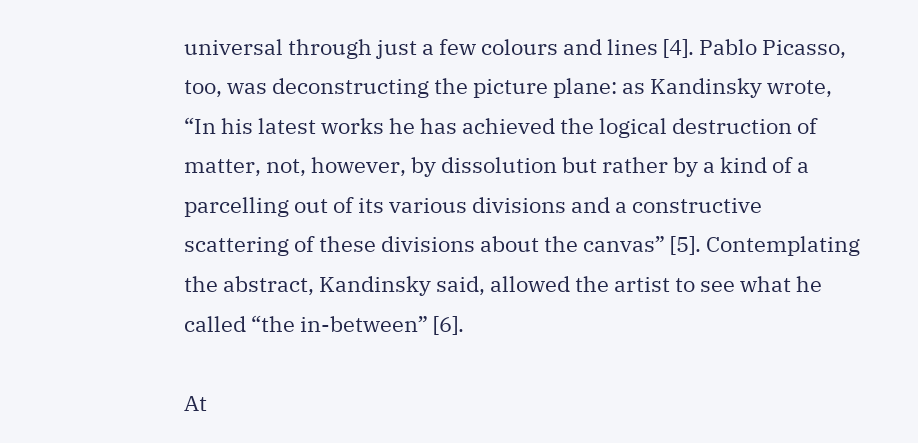universal through just a few colours and lines [4]. Pablo Picasso, too, was deconstructing the picture plane: as Kandinsky wrote, “In his latest works he has achieved the logical destruction of matter, not, however, by dissolution but rather by a kind of a parcelling out of its various divisions and a constructive scattering of these divisions about the canvas” [5]. Contemplating the abstract, Kandinsky said, allowed the artist to see what he called “the in-between” [6].

At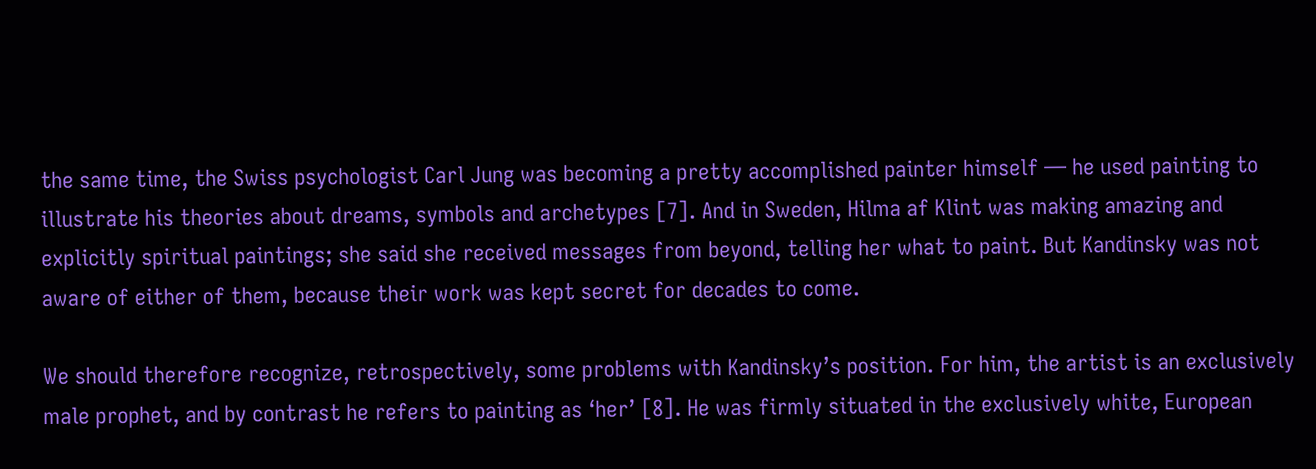the same time, the Swiss psychologist Carl Jung was becoming a pretty accomplished painter himself — he used painting to illustrate his theories about dreams, symbols and archetypes [7]. And in Sweden, Hilma af Klint was making amazing and explicitly spiritual paintings; she said she received messages from beyond, telling her what to paint. But Kandinsky was not aware of either of them, because their work was kept secret for decades to come.

We should therefore recognize, retrospectively, some problems with Kandinsky’s position. For him, the artist is an exclusively male prophet, and by contrast he refers to painting as ‘her’ [8]. He was firmly situated in the exclusively white, European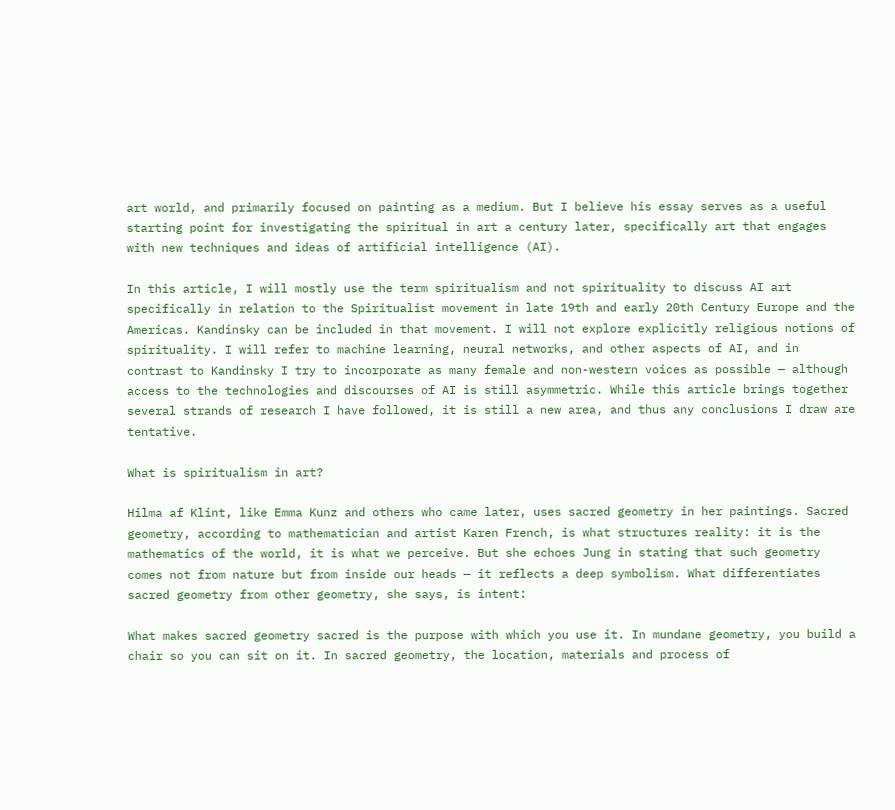art world, and primarily focused on painting as a medium. But I believe his essay serves as a useful starting point for investigating the spiritual in art a century later, specifically art that engages with new techniques and ideas of artificial intelligence (AI).

In this article, I will mostly use the term spiritualism and not spirituality to discuss AI art specifically in relation to the Spiritualist movement in late 19th and early 20th Century Europe and the Americas. Kandinsky can be included in that movement. I will not explore explicitly religious notions of spirituality. I will refer to machine learning, neural networks, and other aspects of AI, and in contrast to Kandinsky I try to incorporate as many female and non-western voices as possible — although access to the technologies and discourses of AI is still asymmetric. While this article brings together several strands of research I have followed, it is still a new area, and thus any conclusions I draw are tentative.

What is spiritualism in art?

Hilma af Klint, like Emma Kunz and others who came later, uses sacred geometry in her paintings. Sacred geometry, according to mathematician and artist Karen French, is what structures reality: it is the mathematics of the world, it is what we perceive. But she echoes Jung in stating that such geometry comes not from nature but from inside our heads — it reflects a deep symbolism. What differentiates sacred geometry from other geometry, she says, is intent:

What makes sacred geometry sacred is the purpose with which you use it. In mundane geometry, you build a chair so you can sit on it. In sacred geometry, the location, materials and process of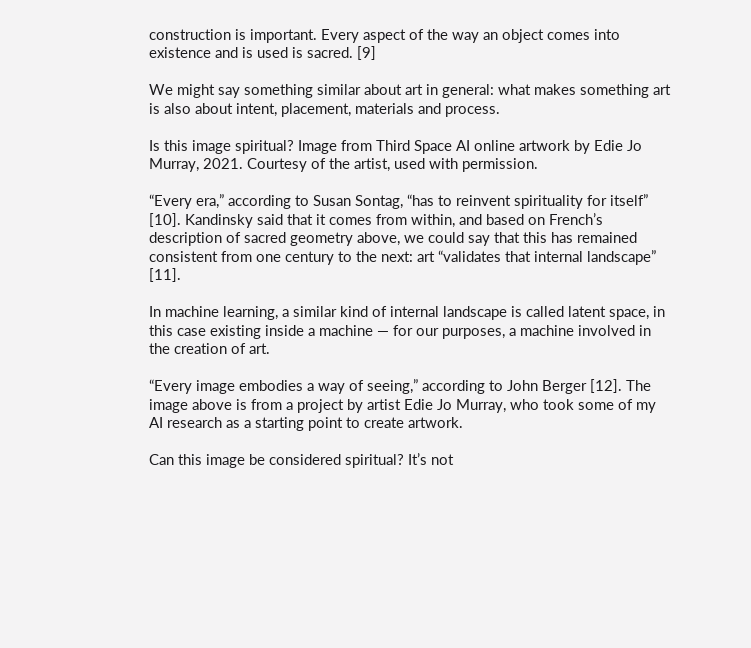construction is important. Every aspect of the way an object comes into existence and is used is sacred. [9]

We might say something similar about art in general: what makes something art is also about intent, placement, materials and process.

Is this image spiritual? Image from Third Space AI online artwork by Edie Jo Murray, 2021. Courtesy of the artist, used with permission.

“Every era,” according to Susan Sontag, “has to reinvent spirituality for itself” [10]. Kandinsky said that it comes from within, and based on French’s description of sacred geometry above, we could say that this has remained consistent from one century to the next: art “validates that internal landscape” [11].

In machine learning, a similar kind of internal landscape is called latent space, in this case existing inside a machine — for our purposes, a machine involved in the creation of art.

“Every image embodies a way of seeing,” according to John Berger [12]. The image above is from a project by artist Edie Jo Murray, who took some of my AI research as a starting point to create artwork.

Can this image be considered spiritual? It’s not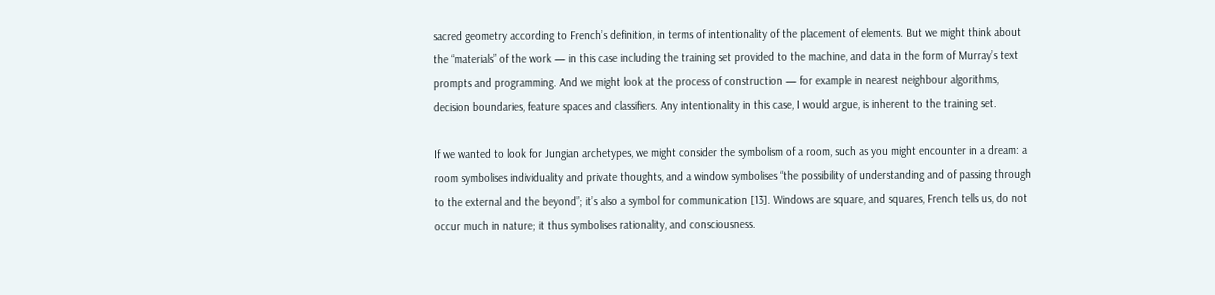sacred geometry according to French’s definition, in terms of intentionality of the placement of elements. But we might think about the “materials” of the work — in this case including the training set provided to the machine, and data in the form of Murray’s text prompts and programming. And we might look at the process of construction — for example in nearest neighbour algorithms, decision boundaries, feature spaces and classifiers. Any intentionality in this case, I would argue, is inherent to the training set.

If we wanted to look for Jungian archetypes, we might consider the symbolism of a room, such as you might encounter in a dream: a room symbolises individuality and private thoughts, and a window symbolises “the possibility of understanding and of passing through to the external and the beyond”; it’s also a symbol for communication [13]. Windows are square, and squares, French tells us, do not occur much in nature; it thus symbolises rationality, and consciousness.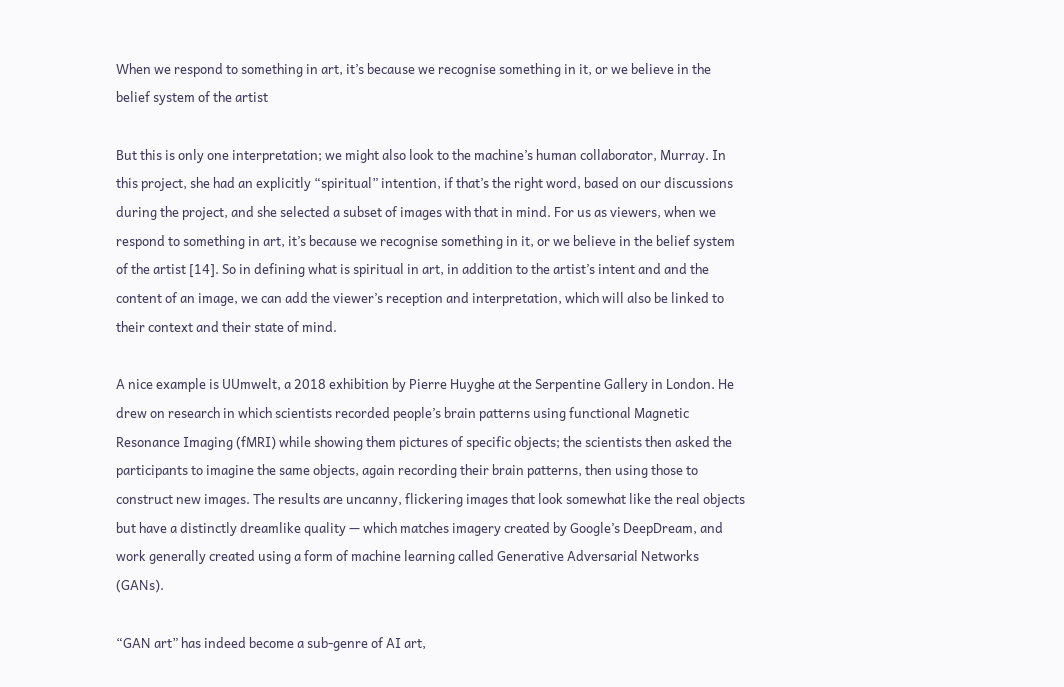When we respond to something in art, it’s because we recognise something in it, or we believe in the belief system of the artist

But this is only one interpretation; we might also look to the machine’s human collaborator, Murray. In this project, she had an explicitly “spiritual” intention, if that’s the right word, based on our discussions during the project, and she selected a subset of images with that in mind. For us as viewers, when we respond to something in art, it’s because we recognise something in it, or we believe in the belief system of the artist [14]. So in defining what is spiritual in art, in addition to the artist’s intent and and the content of an image, we can add the viewer’s reception and interpretation, which will also be linked to their context and their state of mind.

A nice example is UUmwelt, a 2018 exhibition by Pierre Huyghe at the Serpentine Gallery in London. He drew on research in which scientists recorded people’s brain patterns using functional Magnetic Resonance Imaging (fMRI) while showing them pictures of specific objects; the scientists then asked the participants to imagine the same objects, again recording their brain patterns, then using those to construct new images. The results are uncanny, flickering images that look somewhat like the real objects but have a distinctly dreamlike quality — which matches imagery created by Google’s DeepDream, and work generally created using a form of machine learning called Generative Adversarial Networks (GANs).

“GAN art” has indeed become a sub-genre of AI art,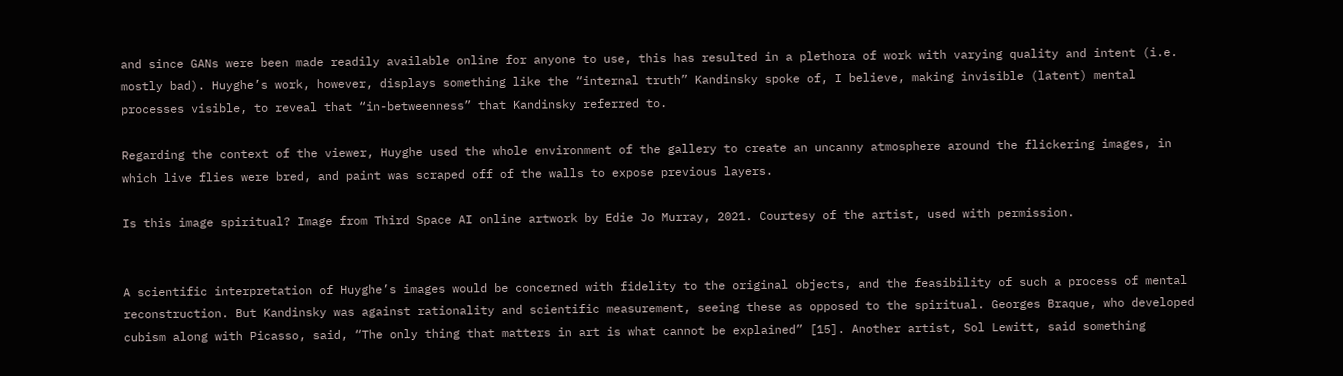and since GANs were been made readily available online for anyone to use, this has resulted in a plethora of work with varying quality and intent (i.e. mostly bad). Huyghe’s work, however, displays something like the “internal truth” Kandinsky spoke of, I believe, making invisible (latent) mental processes visible, to reveal that “in-betweenness” that Kandinsky referred to.

Regarding the context of the viewer, Huyghe used the whole environment of the gallery to create an uncanny atmosphere around the flickering images, in which live flies were bred, and paint was scraped off of the walls to expose previous layers.

Is this image spiritual? Image from Third Space AI online artwork by Edie Jo Murray, 2021. Courtesy of the artist, used with permission.


A scientific interpretation of Huyghe’s images would be concerned with fidelity to the original objects, and the feasibility of such a process of mental reconstruction. But Kandinsky was against rationality and scientific measurement, seeing these as opposed to the spiritual. Georges Braque, who developed cubism along with Picasso, said, “The only thing that matters in art is what cannot be explained” [15]. Another artist, Sol Lewitt, said something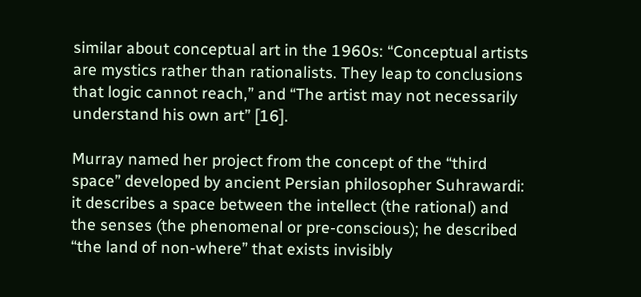similar about conceptual art in the 1960s: “Conceptual artists are mystics rather than rationalists. They leap to conclusions that logic cannot reach,” and “The artist may not necessarily understand his own art” [16].

Murray named her project from the concept of the “third space” developed by ancient Persian philosopher Suhrawardi: it describes a space between the intellect (the rational) and the senses (the phenomenal or pre-conscious); he described “the land of non-where” that exists invisibly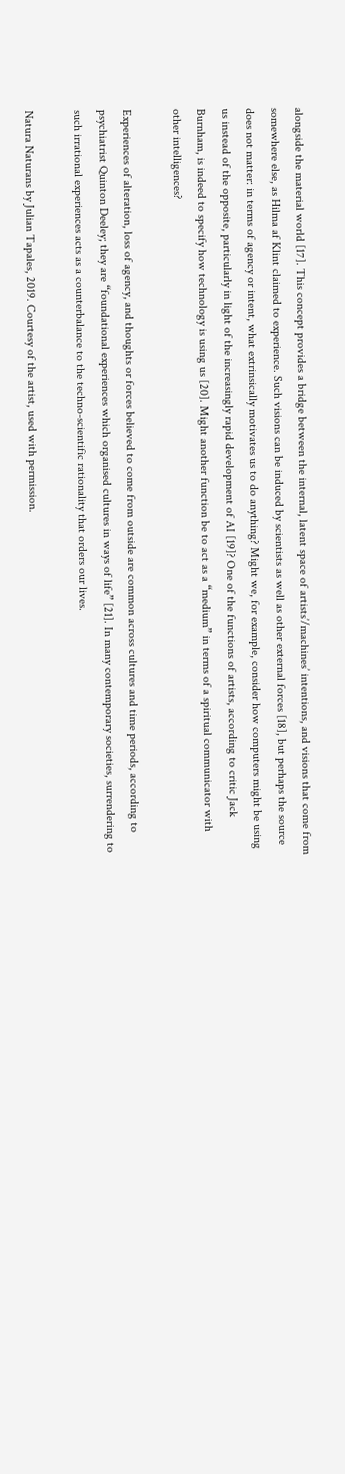alongside the material world [17]. This concept provides a bridge between the internal, latent space of artists’/machines’ intentions, and visions that come from somewhere else, as Hilma af Klint claimed to experience. Such visions can be induced by scientists as well as other external forces [18], but perhaps the source does not matter: in terms of agency or intent, what extrinsically motivates us to do anything? Might we, for example, consider how computers might be using us instead of the opposite, particularly in light of the increasingly rapid development of AI [19]? One of the functions of artists, according to critic Jack Burnham, is indeed to specify how technology is using us [20]. Might another function be to act as a “medium” in terms of a spiritual communicator with other intelligences?

Experiences of alteration, loss of agency, and thoughts or forces believed to come from outside are common across cultures and time periods, according to psychiatrist Quinton Deeley; they are “foundational experiences which organised cultures in ways of life” [21]. In many contemporary societies, surrendering to such irrational experiences acts as a counterbalance to the techno-scientific rationality that orders our lives.

Natura Naturans by Julian Tapales, 2019. Courtesy of the artist, used with permission.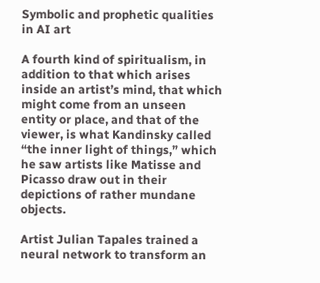Symbolic and prophetic qualities in AI art

A fourth kind of spiritualism, in addition to that which arises inside an artist’s mind, that which might come from an unseen entity or place, and that of the viewer, is what Kandinsky called “the inner light of things,” which he saw artists like Matisse and Picasso draw out in their depictions of rather mundane objects.

Artist Julian Tapales trained a neural network to transform an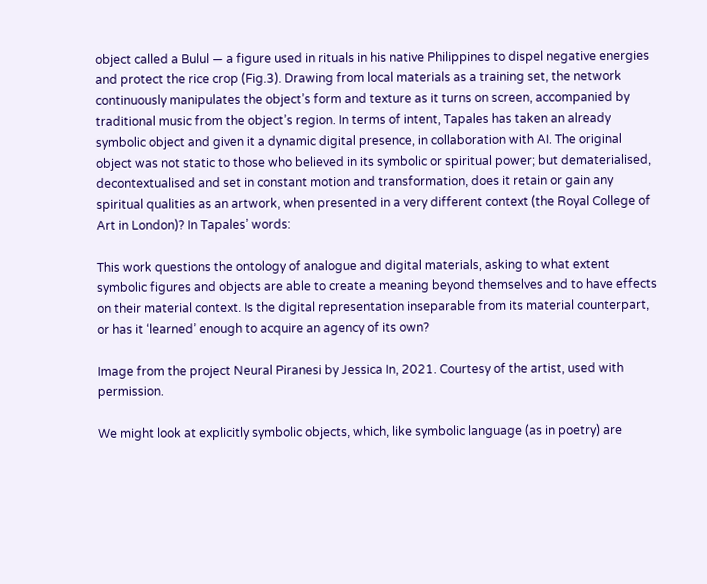object called a Bulul — a figure used in rituals in his native Philippines to dispel negative energies and protect the rice crop (Fig.3). Drawing from local materials as a training set, the network continuously manipulates the object’s form and texture as it turns on screen, accompanied by traditional music from the object’s region. In terms of intent, Tapales has taken an already symbolic object and given it a dynamic digital presence, in collaboration with AI. The original object was not static to those who believed in its symbolic or spiritual power; but dematerialised, decontextualised and set in constant motion and transformation, does it retain or gain any spiritual qualities as an artwork, when presented in a very different context (the Royal College of Art in London)? In Tapales’ words:

This work questions the ontology of analogue and digital materials, asking to what extent symbolic figures and objects are able to create a meaning beyond themselves and to have effects on their material context. Is the digital representation inseparable from its material counterpart, or has it ‘learned’ enough to acquire an agency of its own?

Image from the project Neural Piranesi by Jessica In, 2021. Courtesy of the artist, used with permission.

We might look at explicitly symbolic objects, which, like symbolic language (as in poetry) are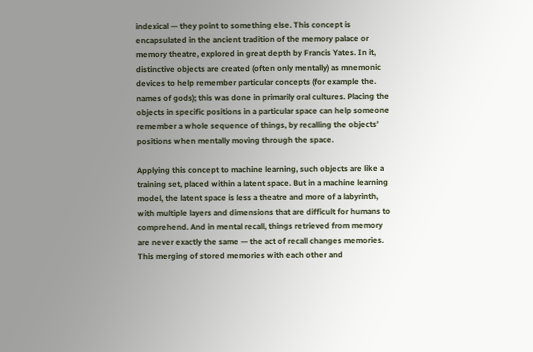indexical — they point to something else. This concept is encapsulated in the ancient tradition of the memory palace or memory theatre, explored in great depth by Francis Yates. In it, distinctive objects are created (often only mentally) as mnemonic devices to help remember particular concepts (for example the. names of gods); this was done in primarily oral cultures. Placing the objects in specific positions in a particular space can help someone remember a whole sequence of things, by recalling the objects’ positions when mentally moving through the space.

Applying this concept to machine learning, such objects are like a training set, placed within a latent space. But in a machine learning model, the latent space is less a theatre and more of a labyrinth, with multiple layers and dimensions that are difficult for humans to comprehend. And in mental recall, things retrieved from memory are never exactly the same — the act of recall changes memories. This merging of stored memories with each other and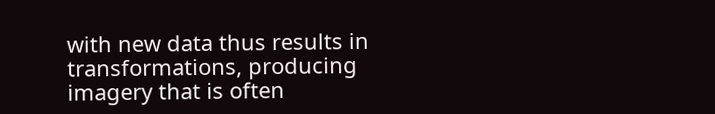with new data thus results in transformations, producing imagery that is often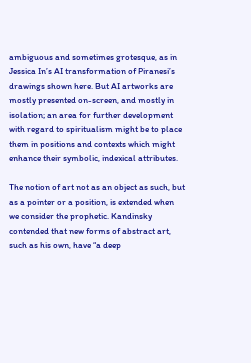ambiguous and sometimes grotesque, as in Jessica In’s AI transformation of Piranesi’s drawings shown here. But AI artworks are mostly presented on-screen, and mostly in isolation; an area for further development with regard to spiritualism might be to place them in positions and contexts which might enhance their symbolic, indexical attributes.

The notion of art not as an object as such, but as a pointer or a position, is extended when we consider the prophetic. Kandinsky contended that new forms of abstract art, such as his own, have “a deep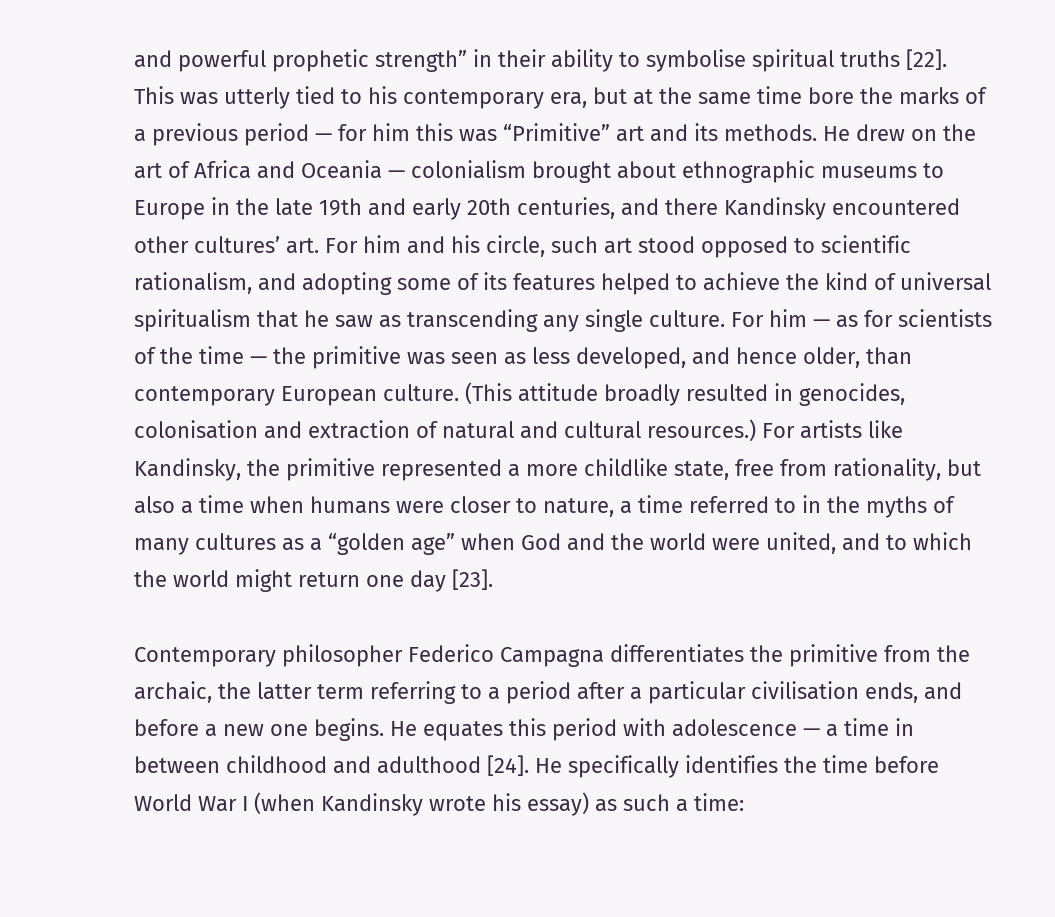and powerful prophetic strength” in their ability to symbolise spiritual truths [22]. This was utterly tied to his contemporary era, but at the same time bore the marks of a previous period — for him this was “Primitive” art and its methods. He drew on the art of Africa and Oceania — colonialism brought about ethnographic museums to Europe in the late 19th and early 20th centuries, and there Kandinsky encountered other cultures’ art. For him and his circle, such art stood opposed to scientific rationalism, and adopting some of its features helped to achieve the kind of universal spiritualism that he saw as transcending any single culture. For him — as for scientists of the time — the primitive was seen as less developed, and hence older, than contemporary European culture. (This attitude broadly resulted in genocides, colonisation and extraction of natural and cultural resources.) For artists like Kandinsky, the primitive represented a more childlike state, free from rationality, but also a time when humans were closer to nature, a time referred to in the myths of many cultures as a “golden age” when God and the world were united, and to which the world might return one day [23].

Contemporary philosopher Federico Campagna differentiates the primitive from the archaic, the latter term referring to a period after a particular civilisation ends, and before a new one begins. He equates this period with adolescence — a time in between childhood and adulthood [24]. He specifically identifies the time before World War I (when Kandinsky wrote his essay) as such a time: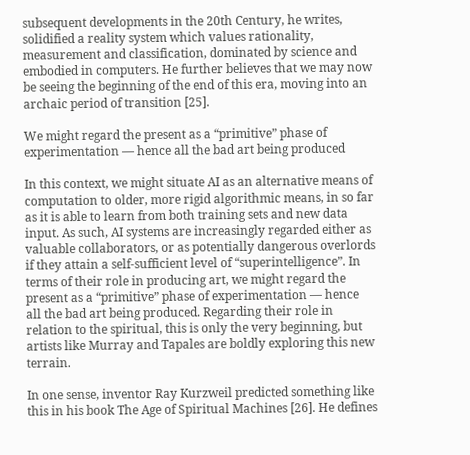subsequent developments in the 20th Century, he writes, solidified a reality system which values rationality, measurement and classification, dominated by science and embodied in computers. He further believes that we may now be seeing the beginning of the end of this era, moving into an archaic period of transition [25].

We might regard the present as a “primitive” phase of experimentation — hence all the bad art being produced

In this context, we might situate AI as an alternative means of computation to older, more rigid algorithmic means, in so far as it is able to learn from both training sets and new data input. As such, AI systems are increasingly regarded either as valuable collaborators, or as potentially dangerous overlords if they attain a self-sufficient level of “superintelligence”. In terms of their role in producing art, we might regard the present as a “primitive” phase of experimentation — hence all the bad art being produced. Regarding their role in relation to the spiritual, this is only the very beginning, but artists like Murray and Tapales are boldly exploring this new terrain.

In one sense, inventor Ray Kurzweil predicted something like this in his book The Age of Spiritual Machines [26]. He defines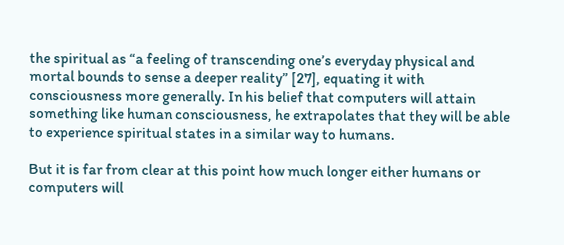the spiritual as “a feeling of transcending one’s everyday physical and mortal bounds to sense a deeper reality” [27], equating it with consciousness more generally. In his belief that computers will attain something like human consciousness, he extrapolates that they will be able to experience spiritual states in a similar way to humans.

But it is far from clear at this point how much longer either humans or computers will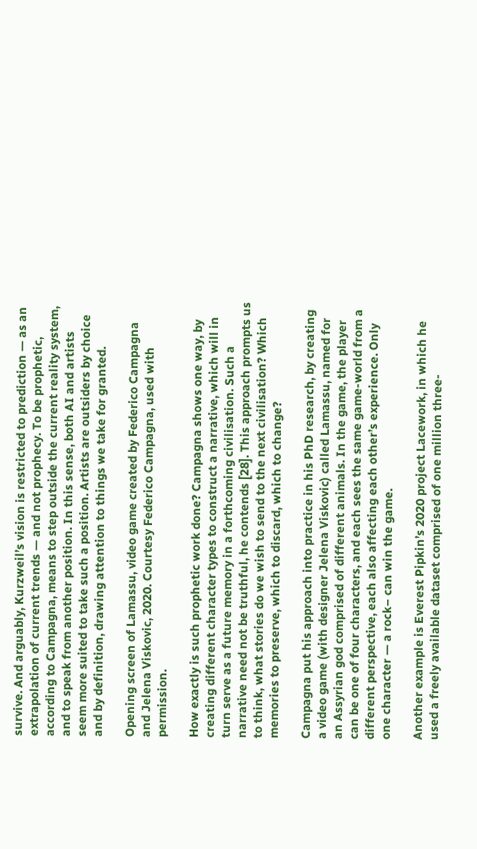survive. And arguably, Kurzweil’s vision is restricted to prediction — as an extrapolation of current trends — and not prophecy. To be prophetic, according to Campagna, means to step outside the current reality system, and to speak from another position. In this sense, both AI and artists seem more suited to take such a position. Artists are outsiders by choice and by definition, drawing attention to things we take for granted.

Opening screen of Lamassu, video game created by Federico Campagna and Jelena Viskovic, 2020. Courtesy Federico Campagna, used with permission.

How exactly is such prophetic work done? Campagna shows one way, by creating different character types to construct a narrative, which will in turn serve as a future memory in a forthcoming civilisation. Such a narrative need not be truthful, he contends [28]. This approach prompts us to think, what stories do we wish to send to the next civilisation? Which memories to preserve, which to discard, which to change?

Campagna put his approach into practice in his PhD research, by creating a video game (with designer Jelena Viskovic) called Lamassu, named for an Assyrian god comprised of different animals. In the game, the player can be one of four characters, and each sees the same game-world from a different perspective, each also affecting each other’s experience. Only one character — a rock– can win the game.

Another example is Everest Pipkin’s 2020 project Lacework, in which he used a freely available dataset comprised of one million three-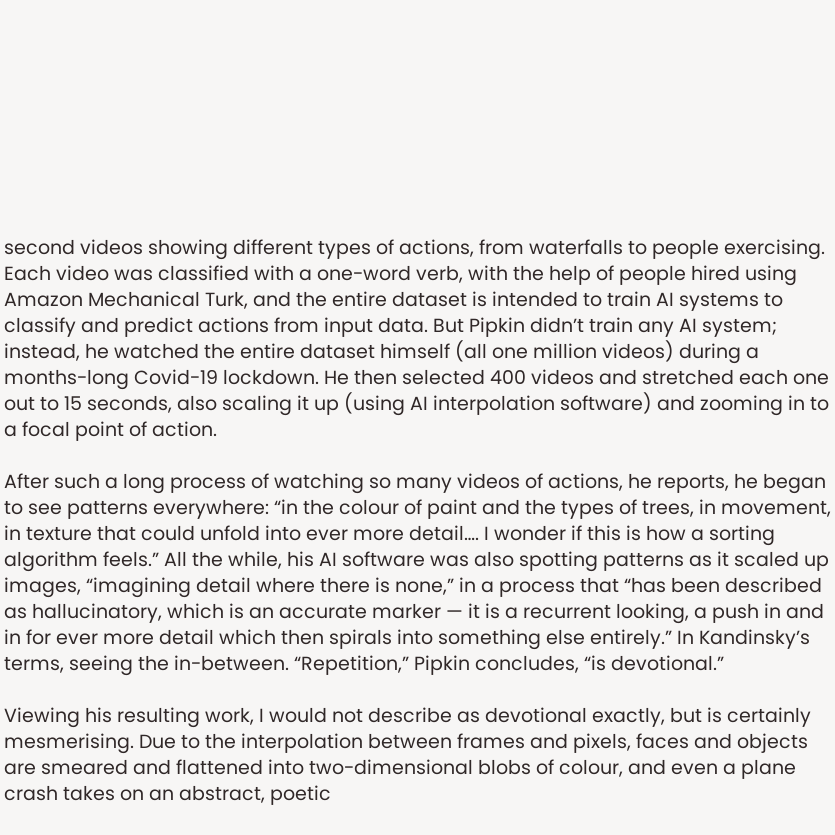second videos showing different types of actions, from waterfalls to people exercising. Each video was classified with a one-word verb, with the help of people hired using Amazon Mechanical Turk, and the entire dataset is intended to train AI systems to classify and predict actions from input data. But Pipkin didn’t train any AI system; instead, he watched the entire dataset himself (all one million videos) during a months-long Covid-19 lockdown. He then selected 400 videos and stretched each one out to 15 seconds, also scaling it up (using AI interpolation software) and zooming in to a focal point of action.

After such a long process of watching so many videos of actions, he reports, he began to see patterns everywhere: “in the colour of paint and the types of trees, in movement, in texture that could unfold into ever more detail…. I wonder if this is how a sorting algorithm feels.” All the while, his AI software was also spotting patterns as it scaled up images, “imagining detail where there is none,” in a process that “has been described as hallucinatory, which is an accurate marker — it is a recurrent looking, a push in and in for ever more detail which then spirals into something else entirely.” In Kandinsky’s terms, seeing the in-between. “Repetition,” Pipkin concludes, “is devotional.”

Viewing his resulting work, I would not describe as devotional exactly, but is certainly mesmerising. Due to the interpolation between frames and pixels, faces and objects are smeared and flattened into two-dimensional blobs of colour, and even a plane crash takes on an abstract, poetic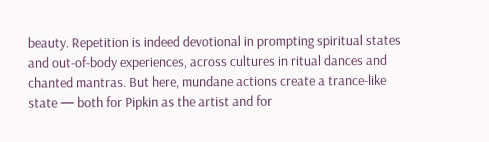beauty. Repetition is indeed devotional in prompting spiritual states and out-of-body experiences, across cultures in ritual dances and chanted mantras. But here, mundane actions create a trance-like state — both for Pipkin as the artist and for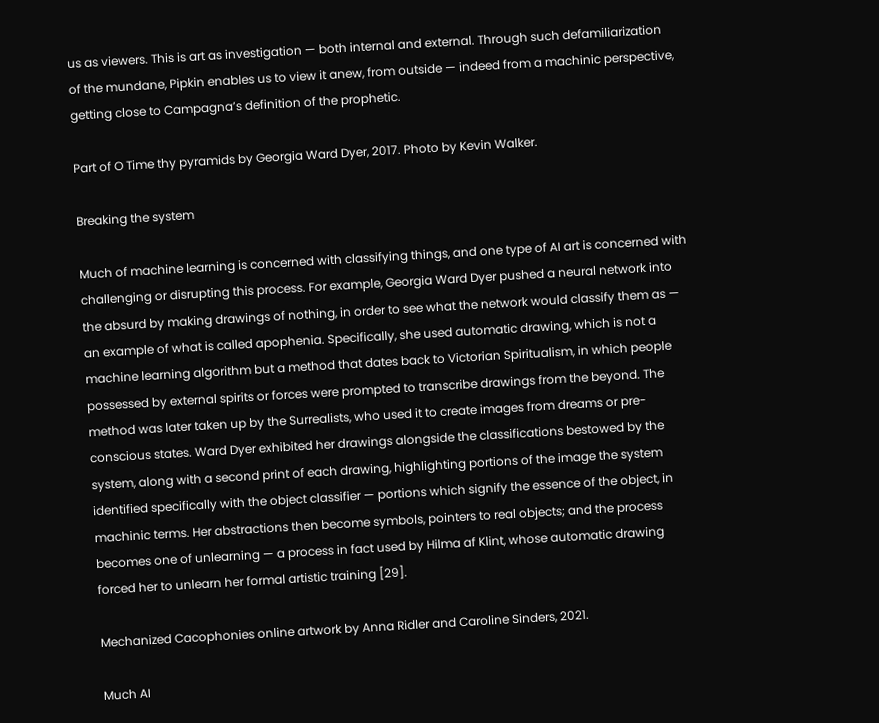us as viewers. This is art as investigation — both internal and external. Through such defamiliarization of the mundane, Pipkin enables us to view it anew, from outside — indeed from a machinic perspective, getting close to Campagna’s definition of the prophetic.

Part of O Time thy pyramids by Georgia Ward Dyer, 2017. Photo by Kevin Walker.

Breaking the system

Much of machine learning is concerned with classifying things, and one type of AI art is concerned with challenging or disrupting this process. For example, Georgia Ward Dyer pushed a neural network into the absurd by making drawings of nothing, in order to see what the network would classify them as — an example of what is called apophenia. Specifically, she used automatic drawing, which is not a machine learning algorithm but a method that dates back to Victorian Spiritualism, in which people possessed by external spirits or forces were prompted to transcribe drawings from the beyond. The method was later taken up by the Surrealists, who used it to create images from dreams or pre-conscious states. Ward Dyer exhibited her drawings alongside the classifications bestowed by the system, along with a second print of each drawing, highlighting portions of the image the system identified specifically with the object classifier — portions which signify the essence of the object, in machinic terms. Her abstractions then become symbols, pointers to real objects; and the process becomes one of unlearning — a process in fact used by Hilma af Klint, whose automatic drawing forced her to unlearn her formal artistic training [29].

Mechanized Cacophonies online artwork by Anna Ridler and Caroline Sinders, 2021.

Much AI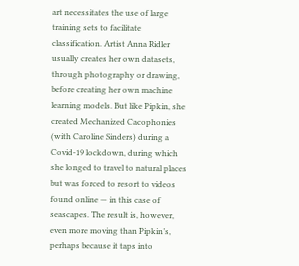art necessitates the use of large training sets to facilitate classification. Artist Anna Ridler usually creates her own datasets, through photography or drawing, before creating her own machine learning models. But like Pipkin, she created Mechanized Cacophonies (with Caroline Sinders) during a Covid-19 lockdown, during which she longed to travel to natural places but was forced to resort to videos found online — in this case of seascapes. The result is, however, even more moving than Pipkin’s, perhaps because it taps into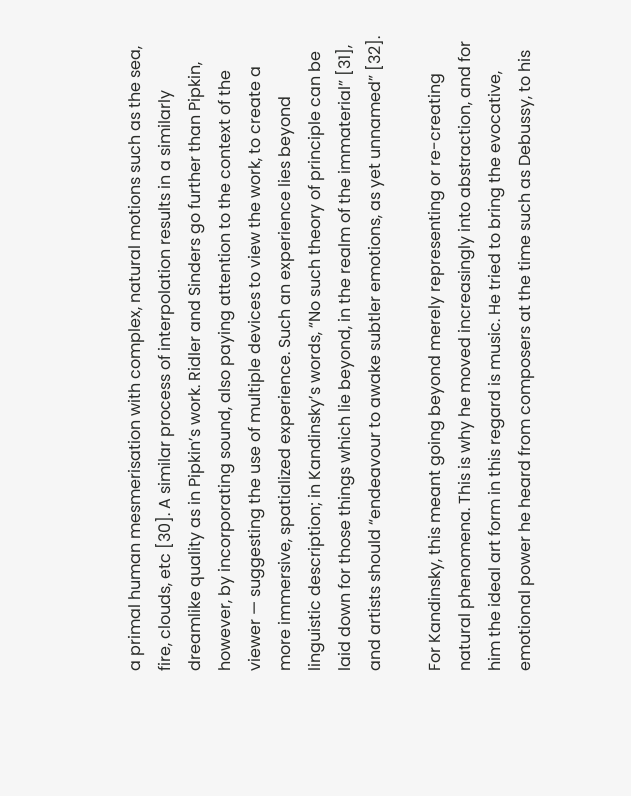a primal human mesmerisation with complex, natural motions such as the sea, fire, clouds, etc [30]. A similar process of interpolation results in a similarly dreamlike quality as in Pipkin’s work. Ridler and Sinders go further than Pipkin, however, by incorporating sound, also paying attention to the context of the viewer — suggesting the use of multiple devices to view the work, to create a more immersive, spatialized experience. Such an experience lies beyond linguistic description; in Kandinsky’s words, “No such theory of principle can be laid down for those things which lie beyond, in the realm of the immaterial” [31], and artists should “endeavour to awake subtler emotions, as yet unnamed” [32].

For Kandinsky, this meant going beyond merely representing or re-creating natural phenomena. This is why he moved increasingly into abstraction, and for him the ideal art form in this regard is music. He tried to bring the evocative, emotional power he heard from composers at the time such as Debussy, to his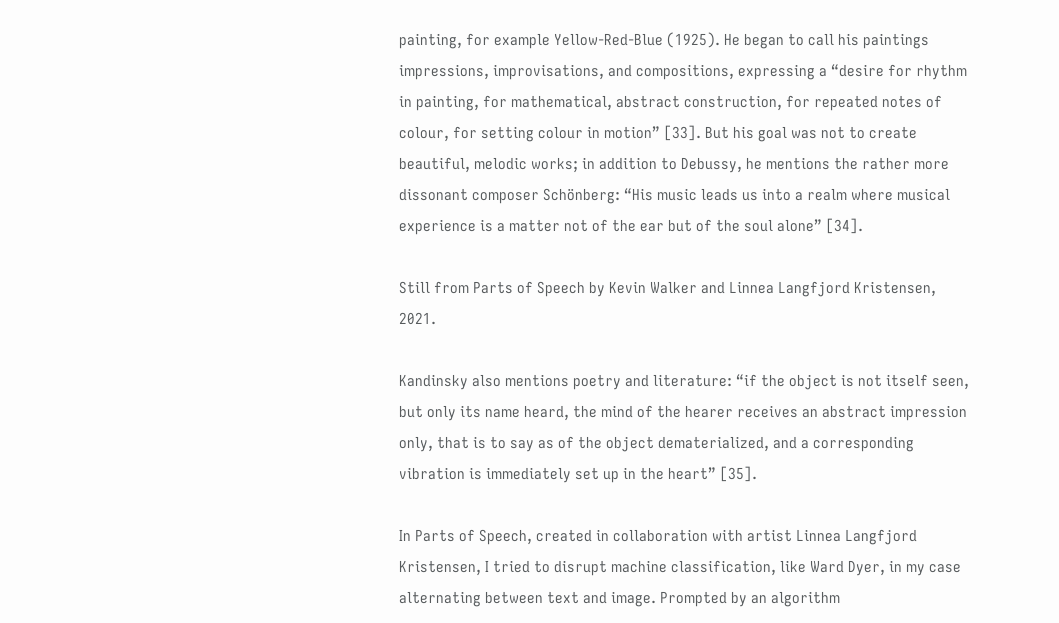painting, for example Yellow-Red-Blue (1925). He began to call his paintings impressions, improvisations, and compositions, expressing a “desire for rhythm in painting, for mathematical, abstract construction, for repeated notes of colour, for setting colour in motion” [33]. But his goal was not to create beautiful, melodic works; in addition to Debussy, he mentions the rather more dissonant composer Schönberg: “His music leads us into a realm where musical experience is a matter not of the ear but of the soul alone” [34].

Still from Parts of Speech by Kevin Walker and Linnea Langfjord Kristensen, 2021.

Kandinsky also mentions poetry and literature: “if the object is not itself seen, but only its name heard, the mind of the hearer receives an abstract impression only, that is to say as of the object dematerialized, and a corresponding vibration is immediately set up in the heart” [35].

In Parts of Speech, created in collaboration with artist Linnea Langfjord Kristensen, I tried to disrupt machine classification, like Ward Dyer, in my case alternating between text and image. Prompted by an algorithm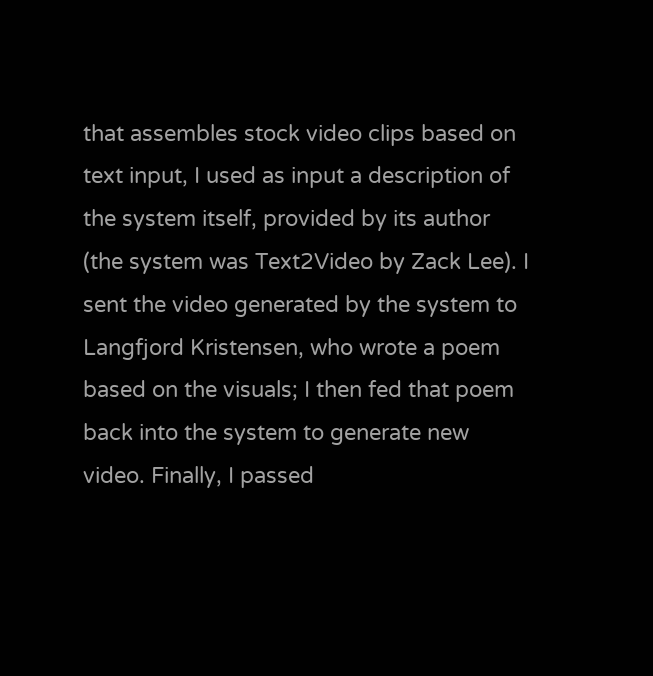that assembles stock video clips based on text input, I used as input a description of the system itself, provided by its author (the system was Text2Video by Zack Lee). I sent the video generated by the system to Langfjord Kristensen, who wrote a poem based on the visuals; I then fed that poem back into the system to generate new video. Finally, I passed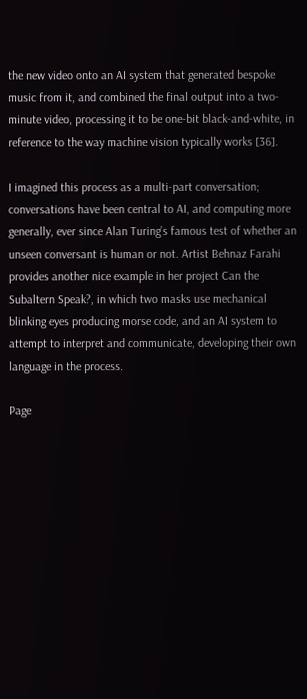the new video onto an AI system that generated bespoke music from it, and combined the final output into a two-minute video, processing it to be one-bit black-and-white, in reference to the way machine vision typically works [36].

I imagined this process as a multi-part conversation; conversations have been central to AI, and computing more generally, ever since Alan Turing’s famous test of whether an unseen conversant is human or not. Artist Behnaz Farahi provides another nice example in her project Can the Subaltern Speak?, in which two masks use mechanical blinking eyes producing morse code, and an AI system to attempt to interpret and communicate, developing their own language in the process.

Page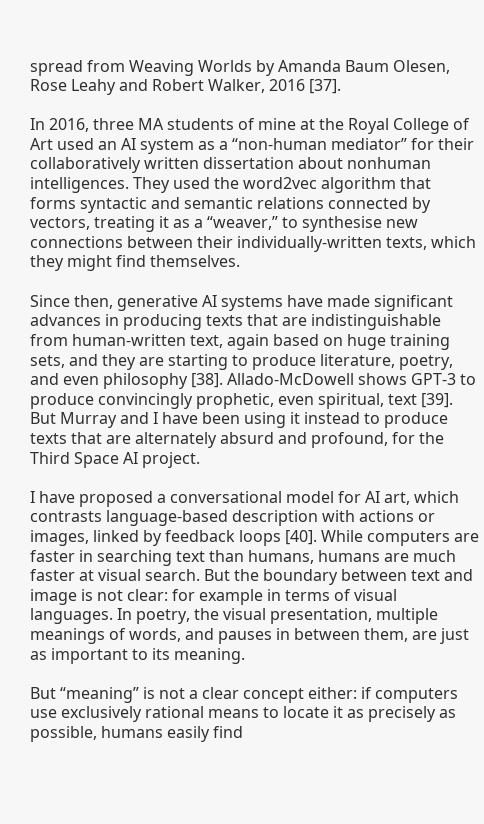spread from Weaving Worlds by Amanda Baum Olesen, Rose Leahy and Robert Walker, 2016 [37].

In 2016, three MA students of mine at the Royal College of Art used an AI system as a “non-human mediator” for their collaboratively written dissertation about nonhuman intelligences. They used the word2vec algorithm that forms syntactic and semantic relations connected by vectors, treating it as a “weaver,” to synthesise new connections between their individually-written texts, which they might find themselves.

Since then, generative AI systems have made significant advances in producing texts that are indistinguishable from human-written text, again based on huge training sets, and they are starting to produce literature, poetry, and even philosophy [38]. Allado-McDowell shows GPT-3 to produce convincingly prophetic, even spiritual, text [39]. But Murray and I have been using it instead to produce texts that are alternately absurd and profound, for the Third Space AI project.

I have proposed a conversational model for AI art, which contrasts language-based description with actions or images, linked by feedback loops [40]. While computers are faster in searching text than humans, humans are much faster at visual search. But the boundary between text and image is not clear: for example in terms of visual languages. In poetry, the visual presentation, multiple meanings of words, and pauses in between them, are just as important to its meaning.

But “meaning” is not a clear concept either: if computers use exclusively rational means to locate it as precisely as possible, humans easily find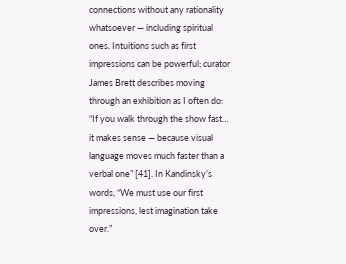connections without any rationality whatsoever — including spiritual ones. Intuitions such as first impressions can be powerful; curator James Brett describes moving through an exhibition as I often do: “If you walk through the show fast… it makes sense — because visual language moves much faster than a verbal one” [41]. In Kandinsky’s words, “We must use our first impressions, lest imagination take over.”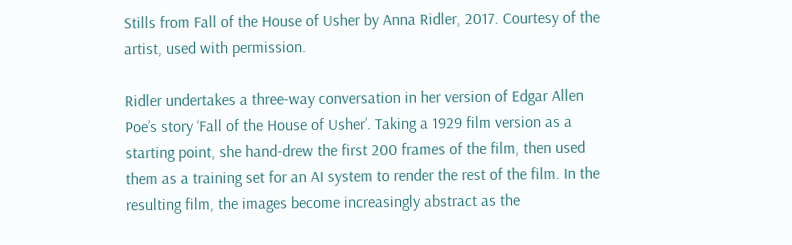Stills from Fall of the House of Usher by Anna Ridler, 2017. Courtesy of the artist, used with permission.

Ridler undertakes a three-way conversation in her version of Edgar Allen Poe’s story ‘Fall of the House of Usher’. Taking a 1929 film version as a starting point, she hand-drew the first 200 frames of the film, then used them as a training set for an AI system to render the rest of the film. In the resulting film, the images become increasingly abstract as the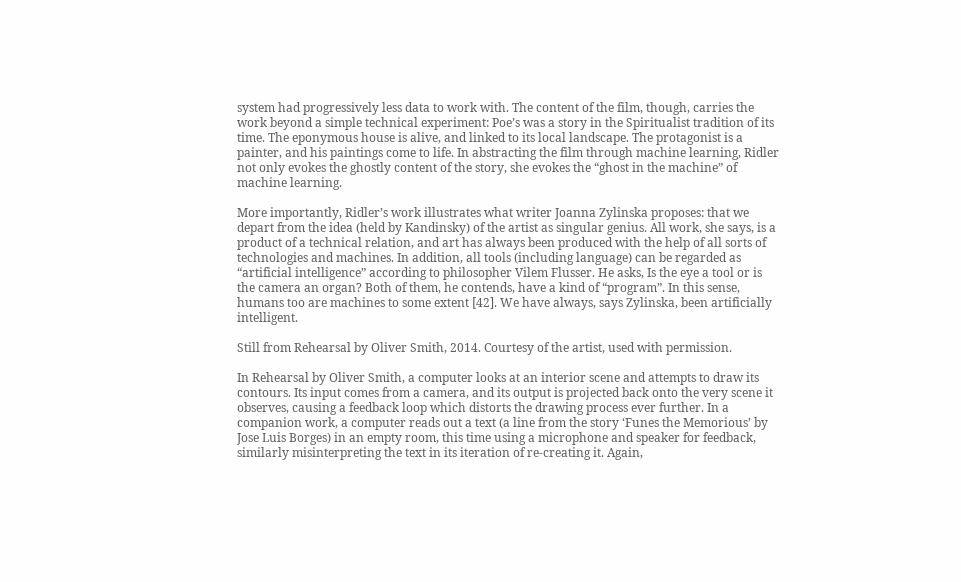system had progressively less data to work with. The content of the film, though, carries the work beyond a simple technical experiment: Poe’s was a story in the Spiritualist tradition of its time. The eponymous house is alive, and linked to its local landscape. The protagonist is a painter, and his paintings come to life. In abstracting the film through machine learning, Ridler not only evokes the ghostly content of the story, she evokes the “ghost in the machine” of machine learning.

More importantly, Ridler’s work illustrates what writer Joanna Zylinska proposes: that we depart from the idea (held by Kandinsky) of the artist as singular genius. All work, she says, is a product of a technical relation, and art has always been produced with the help of all sorts of technologies and machines. In addition, all tools (including language) can be regarded as “artificial intelligence” according to philosopher Vilem Flusser. He asks, Is the eye a tool or is the camera an organ? Both of them, he contends, have a kind of “program”. In this sense, humans too are machines to some extent [42]. We have always, says Zylinska, been artificially intelligent.

Still from Rehearsal by Oliver Smith, 2014. Courtesy of the artist, used with permission.

In Rehearsal by Oliver Smith, a computer looks at an interior scene and attempts to draw its contours. Its input comes from a camera, and its output is projected back onto the very scene it observes, causing a feedback loop which distorts the drawing process ever further. In a companion work, a computer reads out a text (a line from the story ‘Funes the Memorious’ by Jose Luis Borges) in an empty room, this time using a microphone and speaker for feedback, similarly misinterpreting the text in its iteration of re-creating it. Again,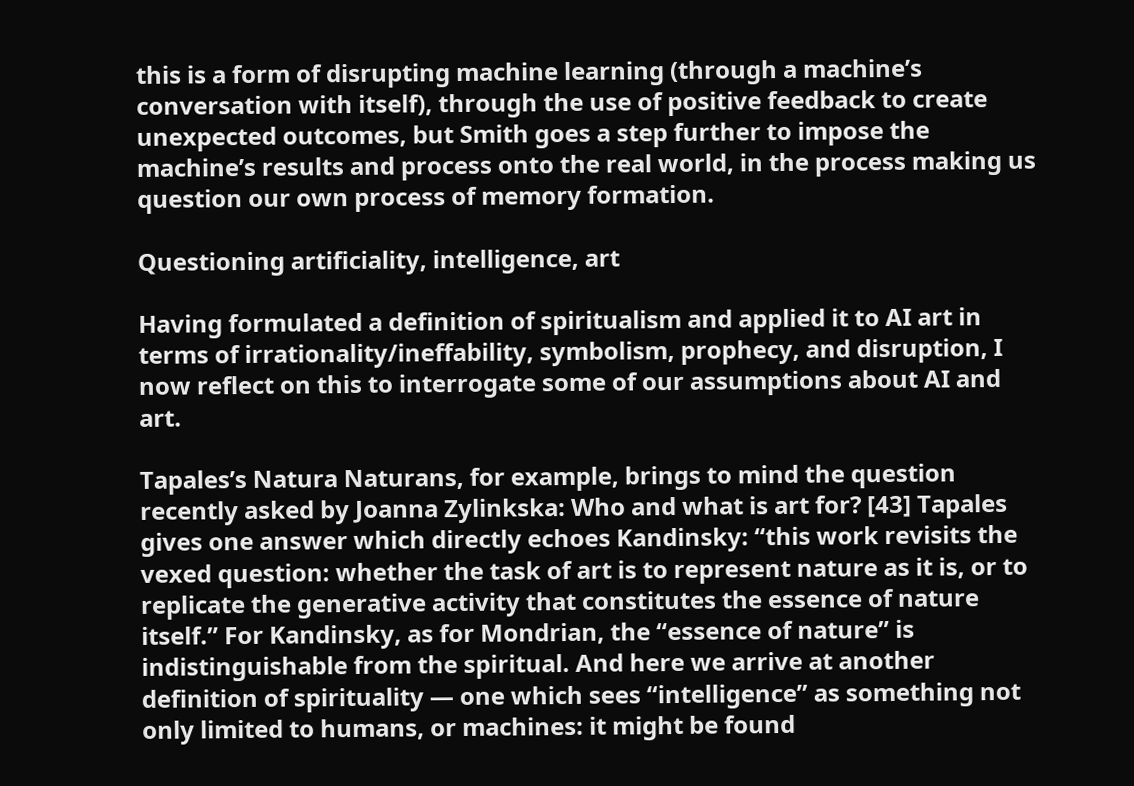this is a form of disrupting machine learning (through a machine’s conversation with itself), through the use of positive feedback to create unexpected outcomes, but Smith goes a step further to impose the machine’s results and process onto the real world, in the process making us question our own process of memory formation.

Questioning artificiality, intelligence, art

Having formulated a definition of spiritualism and applied it to AI art in terms of irrationality/ineffability, symbolism, prophecy, and disruption, I now reflect on this to interrogate some of our assumptions about AI and art.

Tapales’s Natura Naturans, for example, brings to mind the question recently asked by Joanna Zylinkska: Who and what is art for? [43] Tapales gives one answer which directly echoes Kandinsky: “this work revisits the vexed question: whether the task of art is to represent nature as it is, or to replicate the generative activity that constitutes the essence of nature itself.” For Kandinsky, as for Mondrian, the “essence of nature” is indistinguishable from the spiritual. And here we arrive at another definition of spirituality — one which sees “intelligence” as something not only limited to humans, or machines: it might be found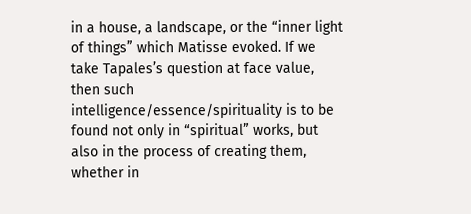in a house, a landscape, or the “inner light of things” which Matisse evoked. If we take Tapales’s question at face value, then such intelligence/essence/spirituality is to be found not only in “spiritual” works, but also in the process of creating them, whether in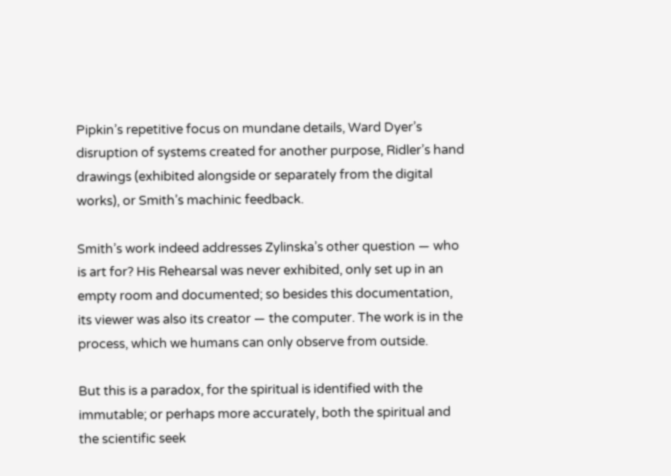Pipkin’s repetitive focus on mundane details, Ward Dyer’s disruption of systems created for another purpose, Ridler’s hand drawings (exhibited alongside or separately from the digital works), or Smith’s machinic feedback.

Smith’s work indeed addresses Zylinska’s other question — who is art for? His Rehearsal was never exhibited, only set up in an empty room and documented; so besides this documentation, its viewer was also its creator — the computer. The work is in the process, which we humans can only observe from outside.

But this is a paradox, for the spiritual is identified with the immutable; or perhaps more accurately, both the spiritual and the scientific seek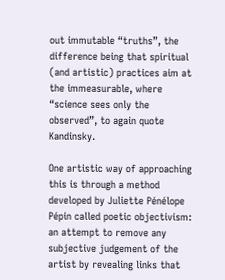out immutable “truths”, the difference being that spiritual (and artistic) practices aim at the immeasurable, where “science sees only the observed”, to again quote Kandinsky.

One artistic way of approaching this is through a method developed by Juliette Pénélope Pépin called poetic objectivism: an attempt to remove any subjective judgement of the artist by revealing links that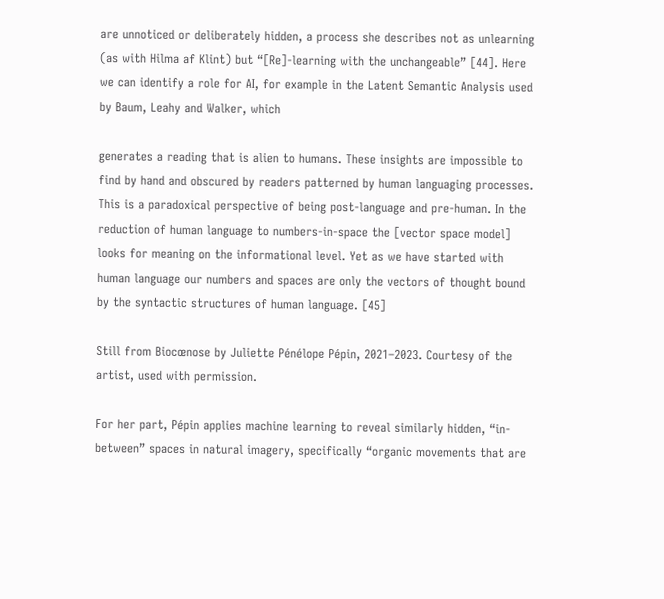are unnoticed or deliberately hidden, a process she describes not as unlearning (as with Hilma af Klint) but “[Re]-learning with the unchangeable” [44]. Here we can identify a role for AI, for example in the Latent Semantic Analysis used by Baum, Leahy and Walker, which

generates a reading that is alien to humans. These insights are impossible to find by hand and obscured by readers patterned by human languaging processes. This is a paradoxical perspective of being post-language and pre-human. In the reduction of human language to numbers-in-space the [vector space model] looks for meaning on the informational level. Yet as we have started with human language our numbers and spaces are only the vectors of thought bound by the syntactic structures of human language. [45]

Still from Biocœnose by Juliette Pénélope Pépin, 2021–2023. Courtesy of the artist, used with permission.

For her part, Pépin applies machine learning to reveal similarly hidden, “in-between” spaces in natural imagery, specifically “organic movements that are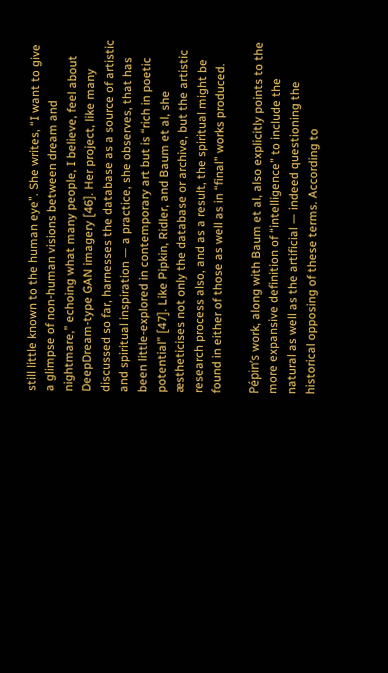still little known to the human eye”. She writes, “I want to give a glimpse of non-human visions between dream and nightmare,” echoing what many people, I believe, feel about DeepDream-type GAN imagery [46]. Her project, like many discussed so far, harnesses the database as a source of artistic and spiritual inspiration — a practice, she observes, that has been little-explored in contemporary art but is “rich in poetic potential” [47]. Like Pipkin, Ridler, and Baum et al, she æstheticises not only the database or archive, but the artistic research process also, and as a result, the spiritual might be found in either of those as well as in “final” works produced.

Pépin’s work, along with Baum et al, also explicitly points to the more expansive definition of “intelligence” to include the natural as well as the artificial — indeed questioning the historical opposing of these terms. According to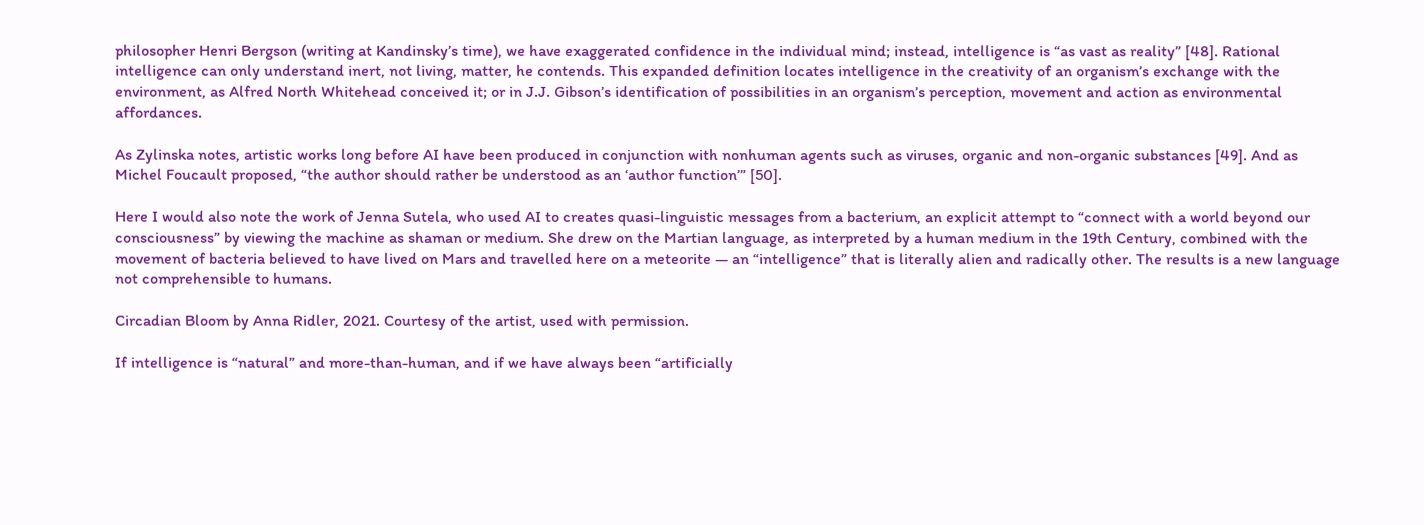philosopher Henri Bergson (writing at Kandinsky’s time), we have exaggerated confidence in the individual mind; instead, intelligence is “as vast as reality” [48]. Rational intelligence can only understand inert, not living, matter, he contends. This expanded definition locates intelligence in the creativity of an organism’s exchange with the environment, as Alfred North Whitehead conceived it; or in J.J. Gibson’s identification of possibilities in an organism’s perception, movement and action as environmental affordances.

As Zylinska notes, artistic works long before AI have been produced in conjunction with nonhuman agents such as viruses, organic and non-organic substances [49]. And as Michel Foucault proposed, “the author should rather be understood as an ‘author function’” [50].

Here I would also note the work of Jenna Sutela, who used AI to creates quasi-linguistic messages from a bacterium, an explicit attempt to “connect with a world beyond our consciousness” by viewing the machine as shaman or medium. She drew on the Martian language, as interpreted by a human medium in the 19th Century, combined with the movement of bacteria believed to have lived on Mars and travelled here on a meteorite — an “intelligence” that is literally alien and radically other. The results is a new language not comprehensible to humans.

Circadian Bloom by Anna Ridler, 2021. Courtesy of the artist, used with permission.

If intelligence is “natural” and more-than-human, and if we have always been “artificially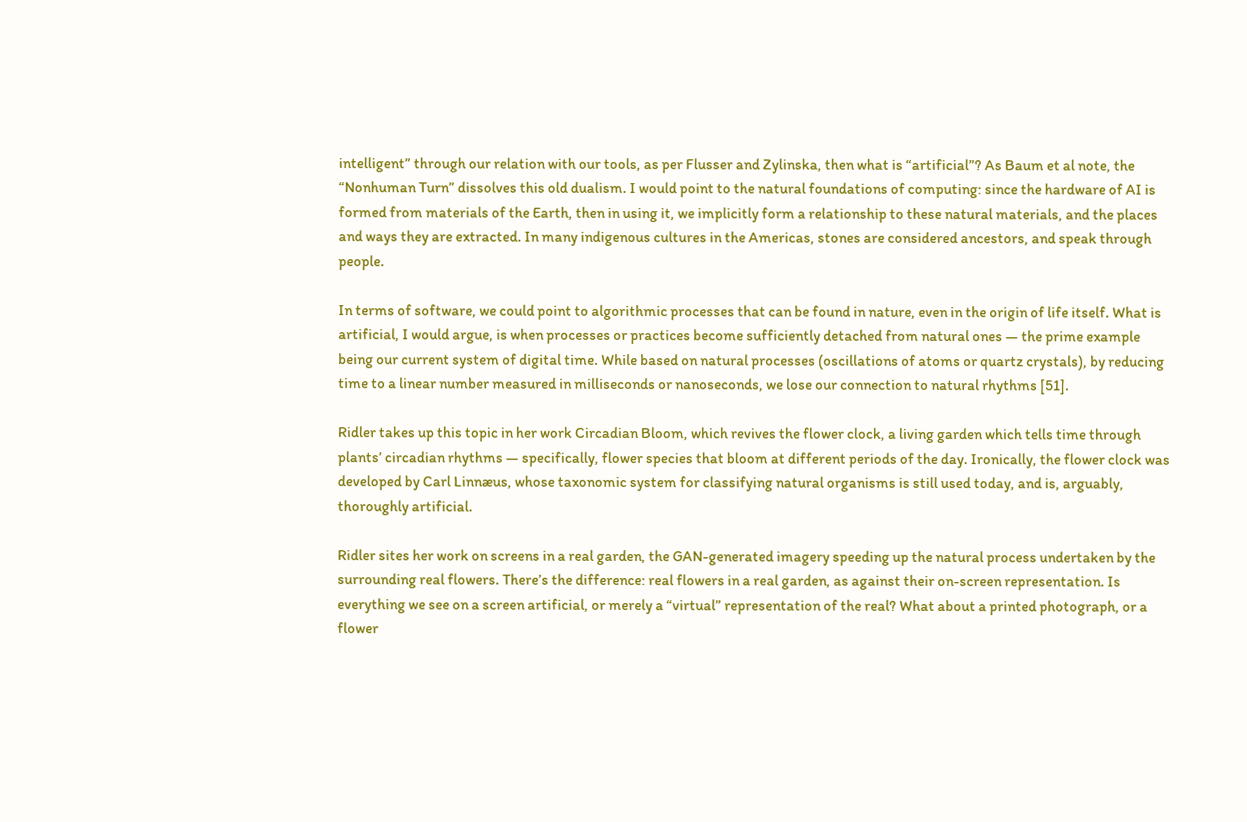intelligent” through our relation with our tools, as per Flusser and Zylinska, then what is “artificial”? As Baum et al note, the “Nonhuman Turn” dissolves this old dualism. I would point to the natural foundations of computing: since the hardware of AI is formed from materials of the Earth, then in using it, we implicitly form a relationship to these natural materials, and the places and ways they are extracted. In many indigenous cultures in the Americas, stones are considered ancestors, and speak through people.

In terms of software, we could point to algorithmic processes that can be found in nature, even in the origin of life itself. What is artificial, I would argue, is when processes or practices become sufficiently detached from natural ones — the prime example being our current system of digital time. While based on natural processes (oscillations of atoms or quartz crystals), by reducing time to a linear number measured in milliseconds or nanoseconds, we lose our connection to natural rhythms [51].

Ridler takes up this topic in her work Circadian Bloom, which revives the flower clock, a living garden which tells time through plants’ circadian rhythms — specifically, flower species that bloom at different periods of the day. Ironically, the flower clock was developed by Carl Linnæus, whose taxonomic system for classifying natural organisms is still used today, and is, arguably, thoroughly artificial.

Ridler sites her work on screens in a real garden, the GAN-generated imagery speeding up the natural process undertaken by the surrounding real flowers. There’s the difference: real flowers in a real garden, as against their on-screen representation. Is everything we see on a screen artificial, or merely a “virtual” representation of the real? What about a printed photograph, or a flower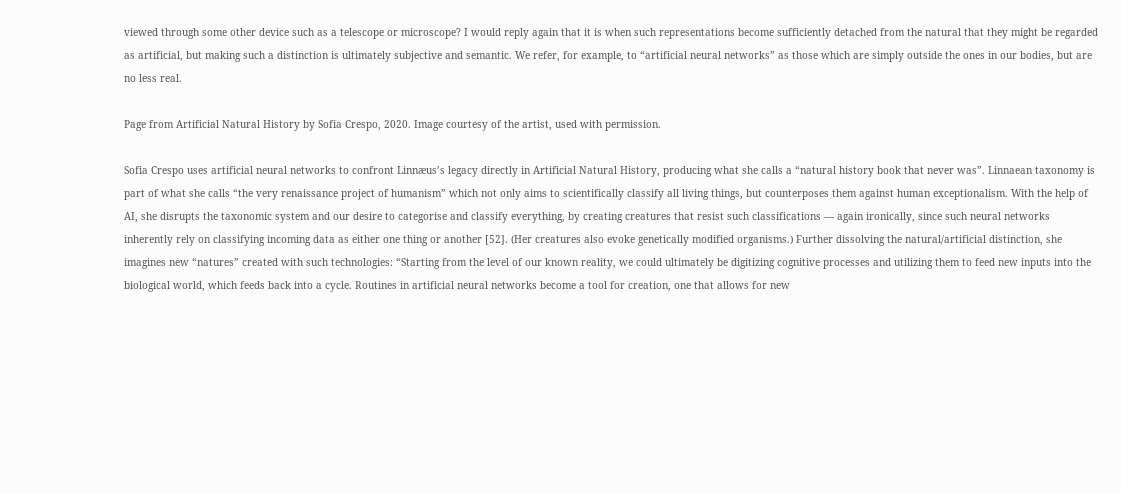viewed through some other device such as a telescope or microscope? I would reply again that it is when such representations become sufficiently detached from the natural that they might be regarded as artificial, but making such a distinction is ultimately subjective and semantic. We refer, for example, to “artificial neural networks” as those which are simply outside the ones in our bodies, but are no less real.

Page from Artificial Natural History by Sofia Crespo, 2020. Image courtesy of the artist, used with permission.

Sofia Crespo uses artificial neural networks to confront Linnæus’s legacy directly in Artificial Natural History, producing what she calls a “natural history book that never was”. Linnaean taxonomy is part of what she calls “the very renaissance project of humanism” which not only aims to scientifically classify all living things, but counterposes them against human exceptionalism. With the help of AI, she disrupts the taxonomic system and our desire to categorise and classify everything, by creating creatures that resist such classifications — again ironically, since such neural networks inherently rely on classifying incoming data as either one thing or another [52]. (Her creatures also evoke genetically modified organisms.) Further dissolving the natural/artificial distinction, she imagines new “natures” created with such technologies: “Starting from the level of our known reality, we could ultimately be digitizing cognitive processes and utilizing them to feed new inputs into the biological world, which feeds back into a cycle. Routines in artificial neural networks become a tool for creation, one that allows for new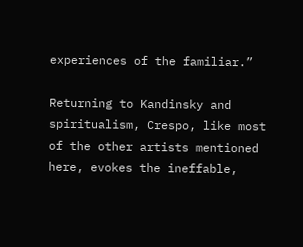experiences of the familiar.”

Returning to Kandinsky and spiritualism, Crespo, like most of the other artists mentioned here, evokes the ineffable,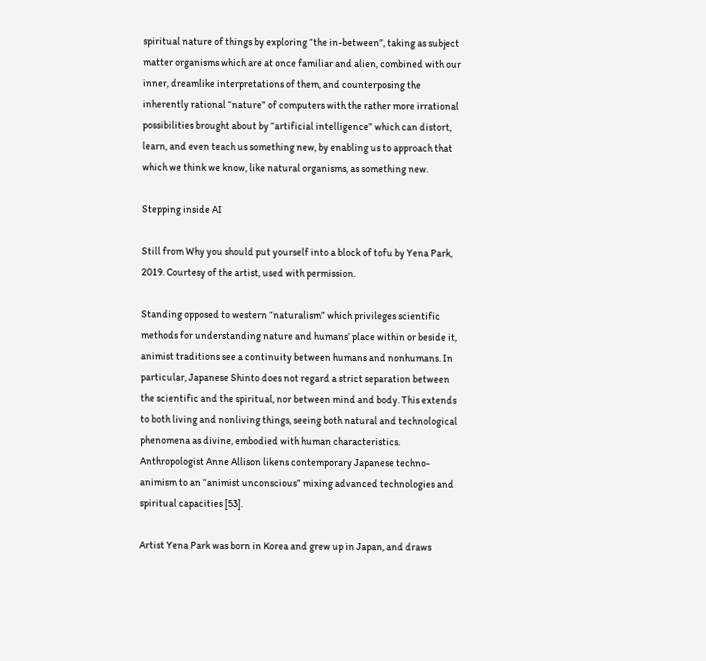spiritual nature of things by exploring “the in-between”, taking as subject matter organisms which are at once familiar and alien, combined with our inner, dreamlike interpretations of them, and counterposing the inherently rational “nature” of computers with the rather more irrational possibilities brought about by “artificial intelligence” which can distort, learn, and even teach us something new, by enabling us to approach that which we think we know, like natural organisms, as something new.

Stepping inside AI

Still from Why you should put yourself into a block of tofu by Yena Park, 2019. Courtesy of the artist, used with permission.

Standing opposed to western “naturalism” which privileges scientific methods for understanding nature and humans’ place within or beside it, animist traditions see a continuity between humans and nonhumans. In particular, Japanese Shinto does not regard a strict separation between the scientific and the spiritual, nor between mind and body. This extends to both living and nonliving things, seeing both natural and technological phenomena as divine, embodied with human characteristics. Anthropologist Anne Allison likens contemporary Japanese techno-animism to an “animist unconscious” mixing advanced technologies and spiritual capacities [53].

Artist Yena Park was born in Korea and grew up in Japan, and draws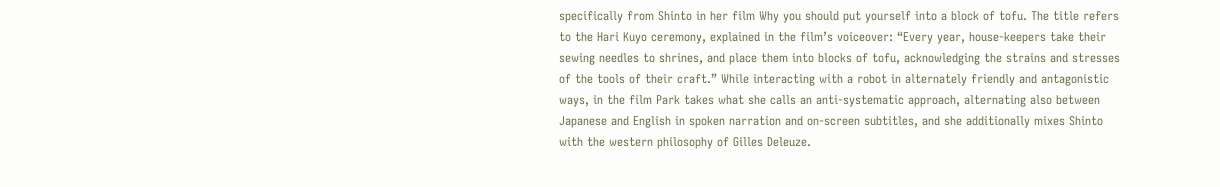specifically from Shinto in her film Why you should put yourself into a block of tofu. The title refers to the Hari Kuyo ceremony, explained in the film’s voiceover: “Every year, house-keepers take their sewing needles to shrines, and place them into blocks of tofu, acknowledging the strains and stresses of the tools of their craft.” While interacting with a robot in alternately friendly and antagonistic ways, in the film Park takes what she calls an anti-systematic approach, alternating also between Japanese and English in spoken narration and on-screen subtitles, and she additionally mixes Shinto with the western philosophy of Gilles Deleuze.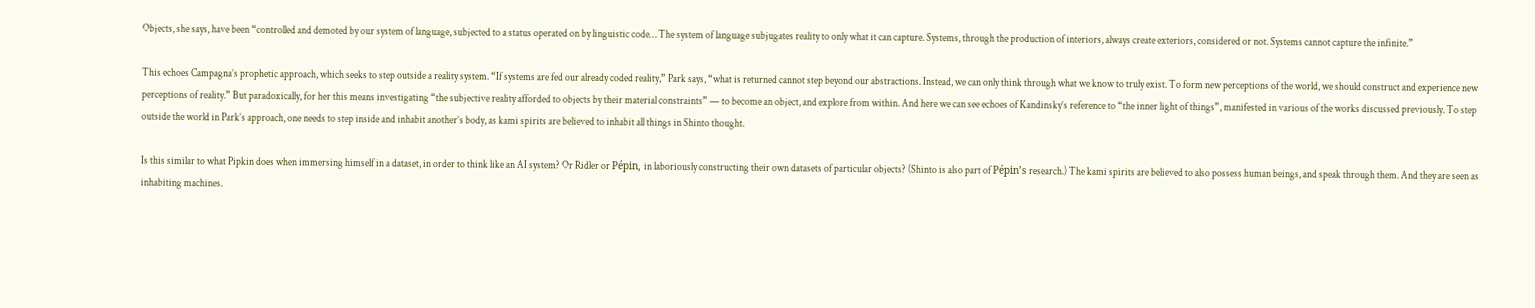Objects, she says, have been “controlled and demoted by our system of language, subjected to a status operated on by linguistic code… The system of language subjugates reality to only what it can capture. Systems, through the production of interiors, always create exteriors, considered or not. Systems cannot capture the infinite.”

This echoes Campagna’s prophetic approach, which seeks to step outside a reality system. “If systems are fed our already coded reality,” Park says, “what is returned cannot step beyond our abstractions. Instead, we can only think through what we know to truly exist. To form new perceptions of the world, we should construct and experience new perceptions of reality.” But paradoxically, for her this means investigating “the subjective reality afforded to objects by their material constraints” — to become an object, and explore from within. And here we can see echoes of Kandinsky’s reference to “the inner light of things”, manifested in various of the works discussed previously. To step outside the world in Park’s approach, one needs to step inside and inhabit another’s body, as kami spirits are believed to inhabit all things in Shinto thought.

Is this similar to what Pipkin does when immersing himself in a dataset, in order to think like an AI system? Or Ridler or Pépin, in laboriously constructing their own datasets of particular objects? (Shinto is also part of Pépin’s research.) The kami spirits are believed to also possess human beings, and speak through them. And they are seen as inhabiting machines.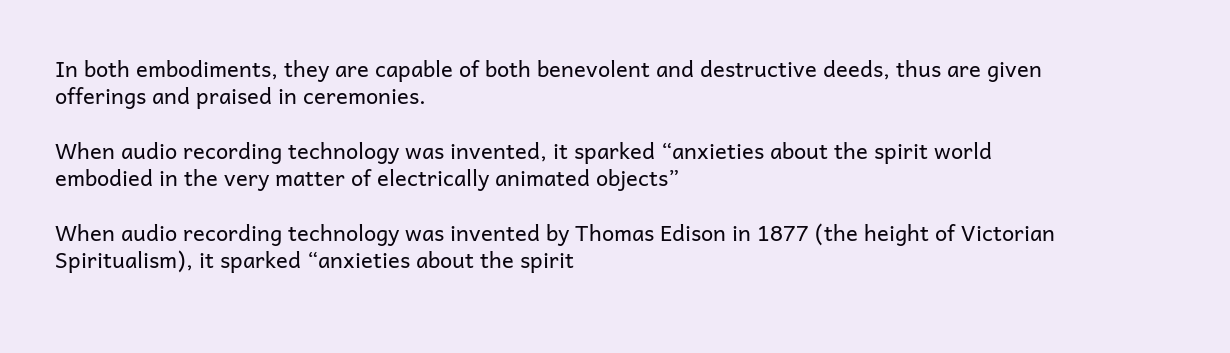In both embodiments, they are capable of both benevolent and destructive deeds, thus are given offerings and praised in ceremonies.

When audio recording technology was invented, it sparked “anxieties about the spirit world embodied in the very matter of electrically animated objects”

When audio recording technology was invented by Thomas Edison in 1877 (the height of Victorian Spiritualism), it sparked “anxieties about the spirit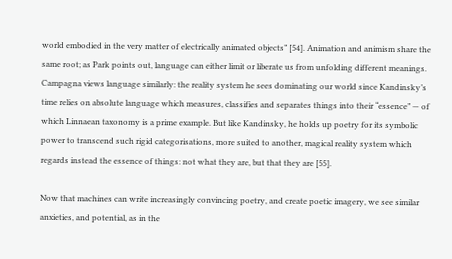world embodied in the very matter of electrically animated objects” [54]. Animation and animism share the same root; as Park points out, language can either limit or liberate us from unfolding different meanings. Campagna views language similarly: the reality system he sees dominating our world since Kandinsky’s time relies on absolute language which measures, classifies and separates things into their “essence” — of which Linnaean taxonomy is a prime example. But like Kandinsky, he holds up poetry for its symbolic power to transcend such rigid categorisations, more suited to another, magical reality system which regards instead the essence of things: not what they are, but that they are [55].

Now that machines can write increasingly convincing poetry, and create poetic imagery, we see similar anxieties, and potential, as in the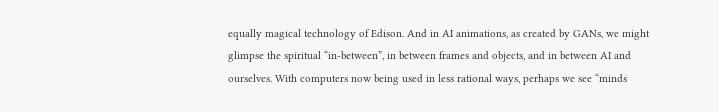equally magical technology of Edison. And in AI animations, as created by GANs, we might glimpse the spiritual “in-between”, in between frames and objects, and in between AI and ourselves. With computers now being used in less rational ways, perhaps we see “minds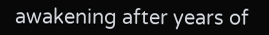awakening after years of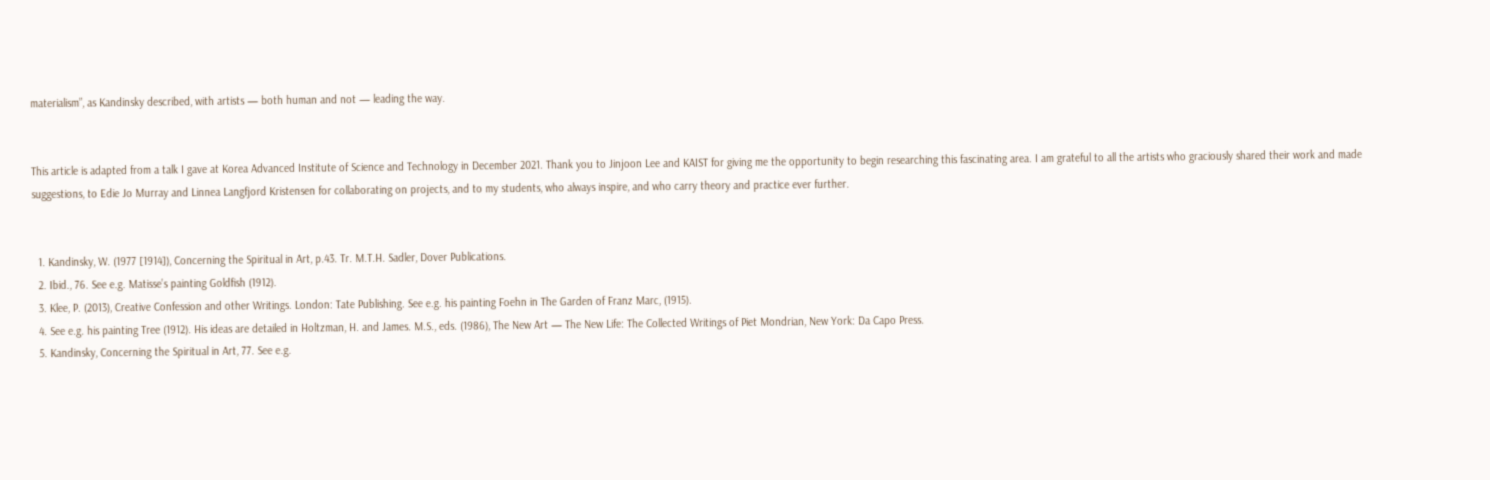materialism”, as Kandinsky described, with artists — both human and not — leading the way.


This article is adapted from a talk I gave at Korea Advanced Institute of Science and Technology in December 2021. Thank you to Jinjoon Lee and KAIST for giving me the opportunity to begin researching this fascinating area. I am grateful to all the artists who graciously shared their work and made suggestions, to Edie Jo Murray and Linnea Langfjord Kristensen for collaborating on projects, and to my students, who always inspire, and who carry theory and practice ever further.


  1. Kandinsky, W. (1977 [1914]), Concerning the Spiritual in Art, p.43. Tr. M.T.H. Sadler, Dover Publications.
  2. Ibid., 76. See e.g. Matisse’s painting Goldfish (1912).
  3. Klee, P. (2013), Creative Confession and other Writings. London: Tate Publishing. See e.g. his painting Foehn in The Garden of Franz Marc, (1915).
  4. See e.g. his painting Tree (1912). His ideas are detailed in Holtzman, H. and James. M.S., eds. (1986), The New Art — The New Life: The Collected Writings of Piet Mondrian, New York: Da Capo Press.
  5. Kandinsky, Concerning the Spiritual in Art, 77. See e.g.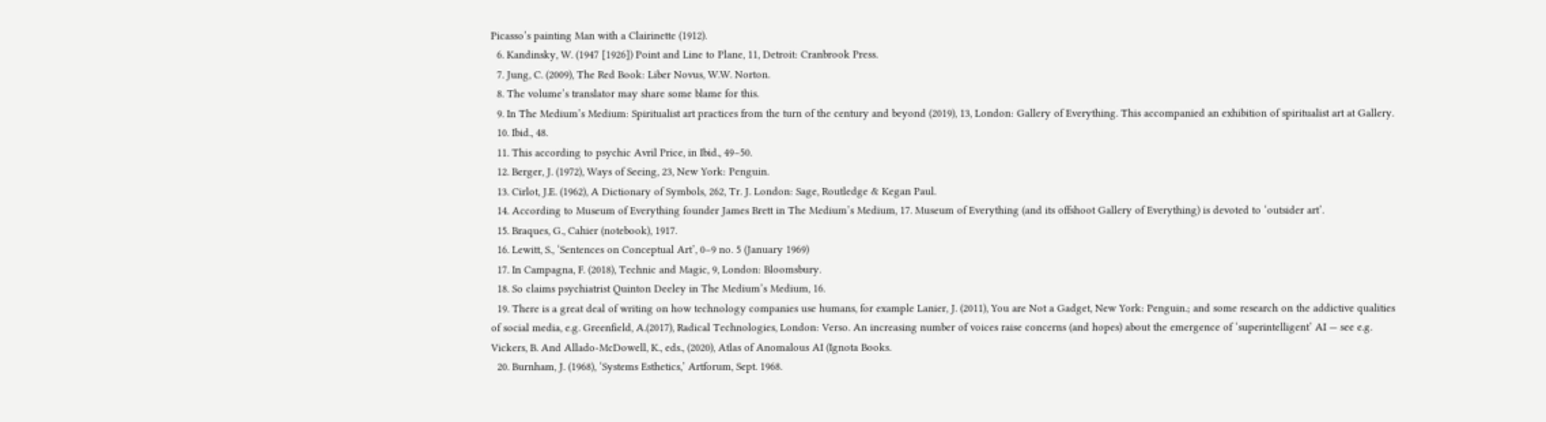Picasso’s painting Man with a Clairinette (1912).
  6. Kandinsky, W. (1947 [1926]) Point and Line to Plane, 11, Detroit: Cranbrook Press.
  7. Jung, C. (2009), The Red Book: Liber Novus, W.W. Norton.
  8. The volume’s translator may share some blame for this.
  9. In The Medium’s Medium: Spiritualist art practices from the turn of the century and beyond (2019), 13, London: Gallery of Everything. This accompanied an exhibition of spiritualist art at Gallery.
  10. Ibid., 48.
  11. This according to psychic Avril Price, in Ibid., 49–50.
  12. Berger, J. (1972), Ways of Seeing, 23, New York: Penguin.
  13. Cirlot, J.E. (1962), A Dictionary of Symbols, 262, Tr. J. London: Sage, Routledge & Kegan Paul.
  14. According to Museum of Everything founder James Brett in The Medium’s Medium, 17. Museum of Everything (and its offshoot Gallery of Everything) is devoted to ‘outsider art’.
  15. Braques, G., Cahier (notebook), 1917.
  16. Lewitt, S., ‘Sentences on Conceptual Art’, 0–9 no. 5 (January 1969)
  17. In Campagna, F. (2018), Technic and Magic, 9, London: Bloomsbury.
  18. So claims psychiatrist Quinton Deeley in The Medium’s Medium, 16.
  19. There is a great deal of writing on how technology companies use humans, for example Lanier, J. (2011), You are Not a Gadget, New York: Penguin.; and some research on the addictive qualities of social media, e.g. Greenfield, A.(2017), Radical Technologies, London: Verso. An increasing number of voices raise concerns (and hopes) about the emergence of ‘superintelligent’ AI — see e.g. Vickers, B. And Allado-McDowell, K., eds., (2020), Atlas of Anomalous AI (Ignota Books.
  20. Burnham, J. (1968), ‘Systems Esthetics,’ Artforum, Sept. 1968.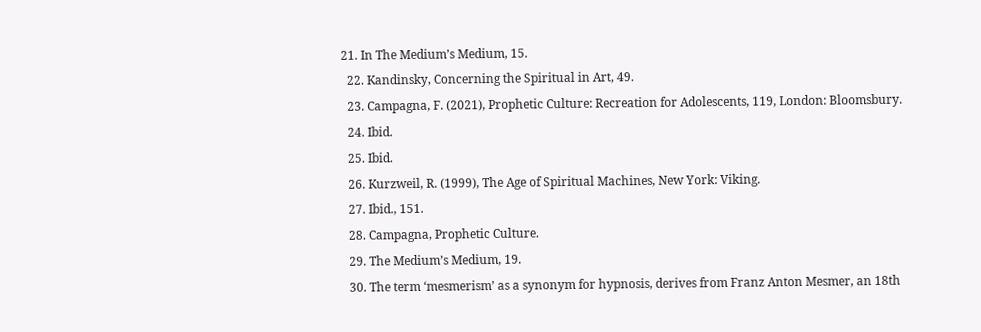21. In The Medium’s Medium, 15.
  22. Kandinsky, Concerning the Spiritual in Art, 49.
  23. Campagna, F. (2021), Prophetic Culture: Recreation for Adolescents, 119, London: Bloomsbury.
  24. Ibid.
  25. Ibid.
  26. Kurzweil, R. (1999), The Age of Spiritual Machines, New York: Viking.
  27. Ibid., 151.
  28. Campagna, Prophetic Culture.
  29. The Medium’s Medium, 19.
  30. The term ‘mesmerism’ as a synonym for hypnosis, derives from Franz Anton Mesmer, an 18th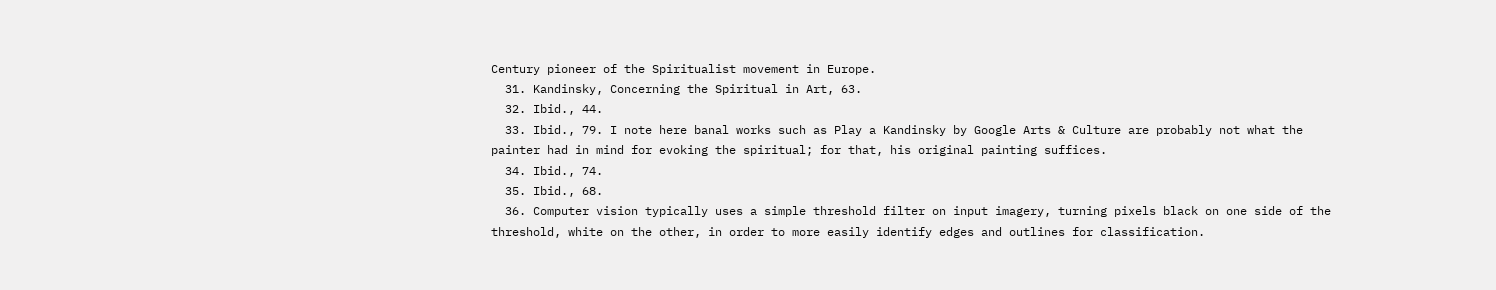Century pioneer of the Spiritualist movement in Europe.
  31. Kandinsky, Concerning the Spiritual in Art, 63.
  32. Ibid., 44.
  33. Ibid., 79. I note here banal works such as Play a Kandinsky by Google Arts & Culture are probably not what the painter had in mind for evoking the spiritual; for that, his original painting suffices.
  34. Ibid., 74.
  35. Ibid., 68.
  36. Computer vision typically uses a simple threshold filter on input imagery, turning pixels black on one side of the threshold, white on the other, in order to more easily identify edges and outlines for classification.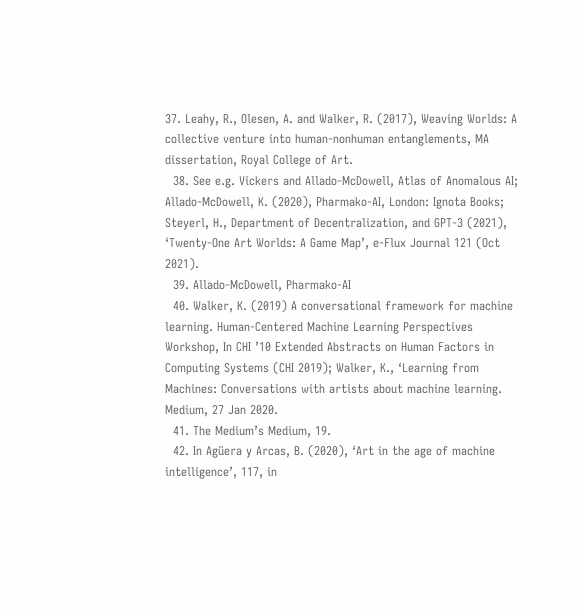37. Leahy, R., Olesen, A. and Walker, R. (2017), Weaving Worlds: A collective venture into human-nonhuman entanglements, MA dissertation, Royal College of Art.
  38. See e.g. Vickers and Allado-McDowell, Atlas of Anomalous AI; Allado-McDowell, K. (2020), Pharmako-AI, London: Ignota Books; Steyerl, H., Department of Decentralization, and GPT-3 (2021), ‘Twenty-One Art Worlds: A Game Map’, e-Flux Journal 121 (Oct 2021).
  39. Allado-McDowell, Pharmako-AI
  40. Walker, K. (2019) A conversational framework for machine learning. Human-Centered Machine Learning Perspectives Workshop, In CHI ’10 Extended Abstracts on Human Factors in Computing Systems (CHI 2019); Walker, K., ‘Learning from Machines: Conversations with artists about machine learning. Medium, 27 Jan 2020.
  41. The Medium’s Medium, 19.
  42. In Agüera y Arcas, B. (2020), ‘Art in the age of machine intelligence’, 117, in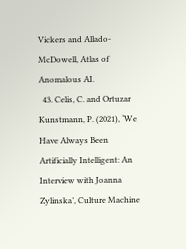Vickers and Allado-McDowell, Atlas of Anomalous AI.
  43. Celis, C. and Ortuzar Kunstmann, P. (2021), ‘We Have Always Been Artificially Intelligent: An Interview with Joanna Zylinska’, Culture Machine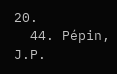20.
  44. Pépin, J.P.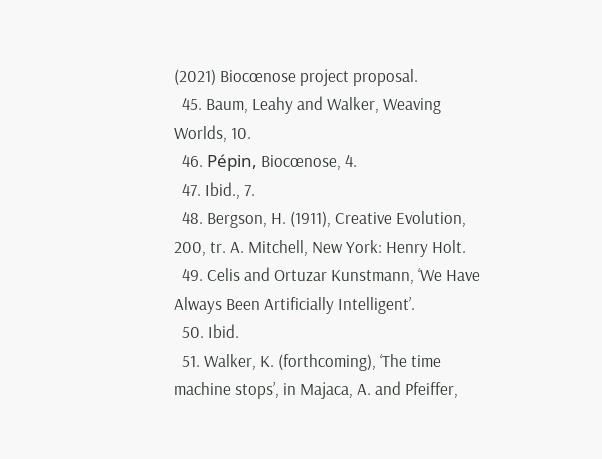(2021) Biocœnose project proposal.
  45. Baum, Leahy and Walker, Weaving Worlds, 10.
  46. Pépin, Biocœnose, 4.
  47. Ibid., 7.
  48. Bergson, H. (1911), Creative Evolution, 200, tr. A. Mitchell, New York: Henry Holt.
  49. Celis and Ortuzar Kunstmann, ‘We Have Always Been Artificially Intelligent’.
  50. Ibid.
  51. Walker, K. (forthcoming), ‘The time machine stops’, in Majaca, A. and Pfeiffer,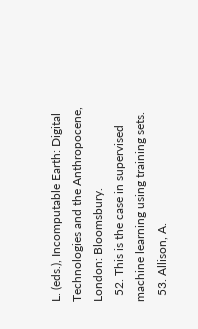L. (eds.), Incomputable Earth: Digital Technologies and the Anthropocene, London: Bloomsbury.
  52. This is the case in supervised machine learning using training sets.
  53. Allison, A.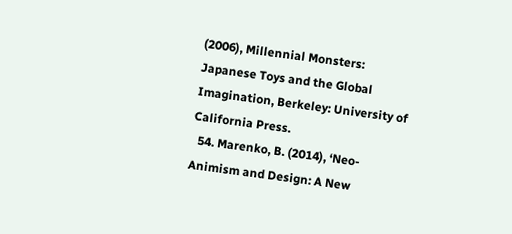(2006), Millennial Monsters: Japanese Toys and the Global Imagination, Berkeley: University of California Press.
  54. Marenko, B. (2014), ‘Neo-Animism and Design: A New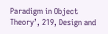Paradigm in Object Theory’, 219, Design and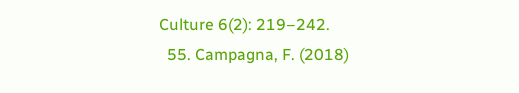Culture 6(2): 219–242.
  55. Campagna, F. (2018)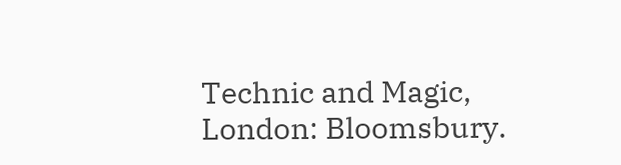Technic and Magic, London: Bloomsbury.